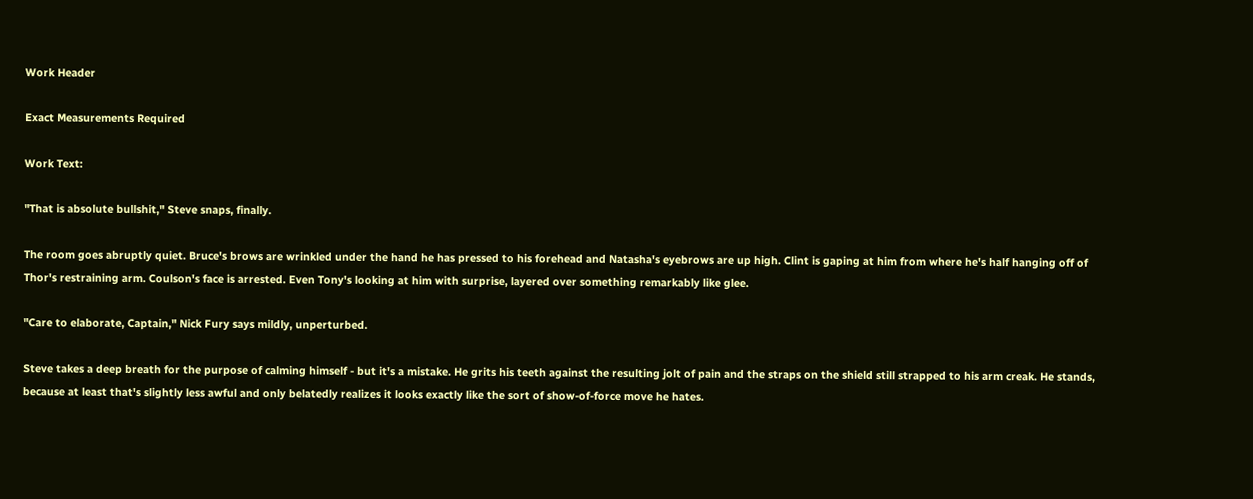Work Header

Exact Measurements Required

Work Text:

"That is absolute bullshit," Steve snaps, finally.

The room goes abruptly quiet. Bruce's brows are wrinkled under the hand he has pressed to his forehead and Natasha's eyebrows are up high. Clint is gaping at him from where he's half hanging off of Thor's restraining arm. Coulson's face is arrested. Even Tony's looking at him with surprise, layered over something remarkably like glee.

"Care to elaborate, Captain," Nick Fury says mildly, unperturbed.

Steve takes a deep breath for the purpose of calming himself - but it's a mistake. He grits his teeth against the resulting jolt of pain and the straps on the shield still strapped to his arm creak. He stands, because at least that's slightly less awful and only belatedly realizes it looks exactly like the sort of show-of-force move he hates.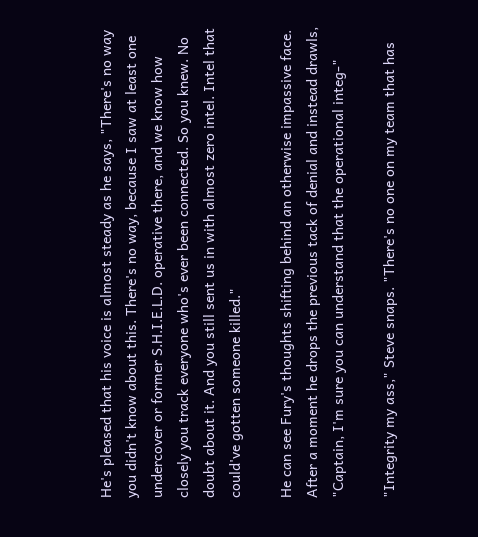He's pleased that his voice is almost steady as he says, "There's no way you didn't know about this. There's no way, because I saw at least one undercover or former S.H.I.E.L.D. operative there, and we know how closely you track everyone who's ever been connected. So you knew. No doubt about it. And you still sent us in with almost zero intel. Intel that could've gotten someone killed."

He can see Fury's thoughts shifting behind an otherwise impassive face. After a moment he drops the previous tack of denial and instead drawls, "Captain, I'm sure you can understand that the operational integ-"

"Integrity my ass," Steve snaps. "There's no one on my team that has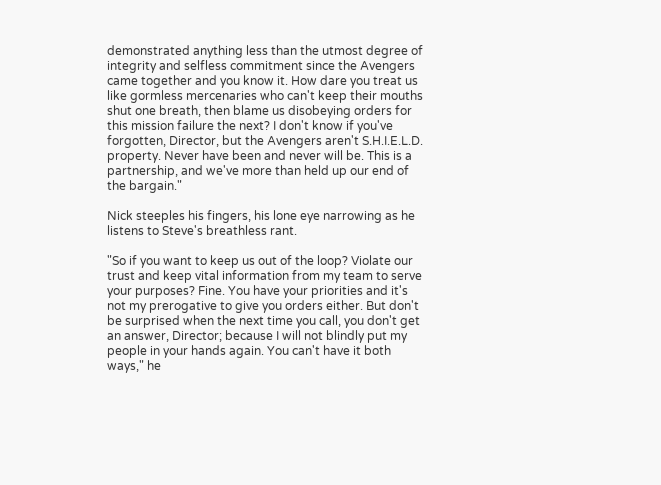demonstrated anything less than the utmost degree of integrity and selfless commitment since the Avengers came together and you know it. How dare you treat us like gormless mercenaries who can't keep their mouths shut one breath, then blame us disobeying orders for this mission failure the next? I don't know if you've forgotten, Director, but the Avengers aren't S.H.I.E.L.D. property. Never have been and never will be. This is a partnership, and we've more than held up our end of the bargain."

Nick steeples his fingers, his lone eye narrowing as he listens to Steve's breathless rant.

"So if you want to keep us out of the loop? Violate our trust and keep vital information from my team to serve your purposes? Fine. You have your priorities and it's not my prerogative to give you orders either. But don't be surprised when the next time you call, you don't get an answer, Director; because I will not blindly put my people in your hands again. You can't have it both ways," he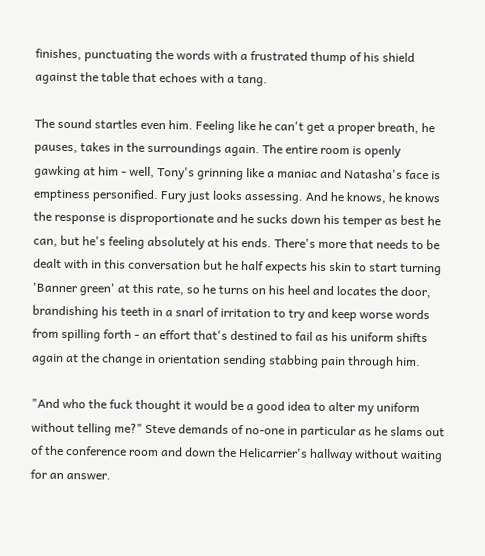finishes, punctuating the words with a frustrated thump of his shield against the table that echoes with a tang.

The sound startles even him. Feeling like he can't get a proper breath, he pauses, takes in the surroundings again. The entire room is openly gawking at him - well, Tony's grinning like a maniac and Natasha's face is emptiness personified. Fury just looks assessing. And he knows, he knows the response is disproportionate and he sucks down his temper as best he can, but he's feeling absolutely at his ends. There's more that needs to be dealt with in this conversation but he half expects his skin to start turning 'Banner green' at this rate, so he turns on his heel and locates the door, brandishing his teeth in a snarl of irritation to try and keep worse words from spilling forth - an effort that's destined to fail as his uniform shifts again at the change in orientation sending stabbing pain through him.

"And who the fuck thought it would be a good idea to alter my uniform without telling me?" Steve demands of no-one in particular as he slams out of the conference room and down the Helicarrier's hallway without waiting for an answer.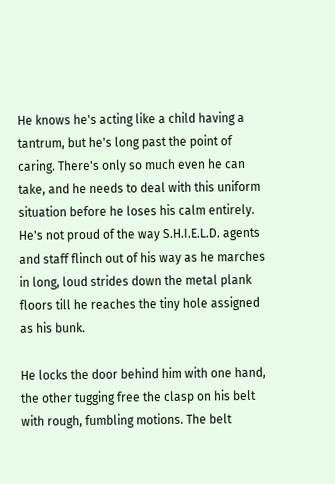He knows he's acting like a child having a tantrum, but he's long past the point of caring. There's only so much even he can take, and he needs to deal with this uniform situation before he loses his calm entirely. He's not proud of the way S.H.I.E.L.D. agents and staff flinch out of his way as he marches in long, loud strides down the metal plank floors till he reaches the tiny hole assigned as his bunk.

He locks the door behind him with one hand, the other tugging free the clasp on his belt with rough, fumbling motions. The belt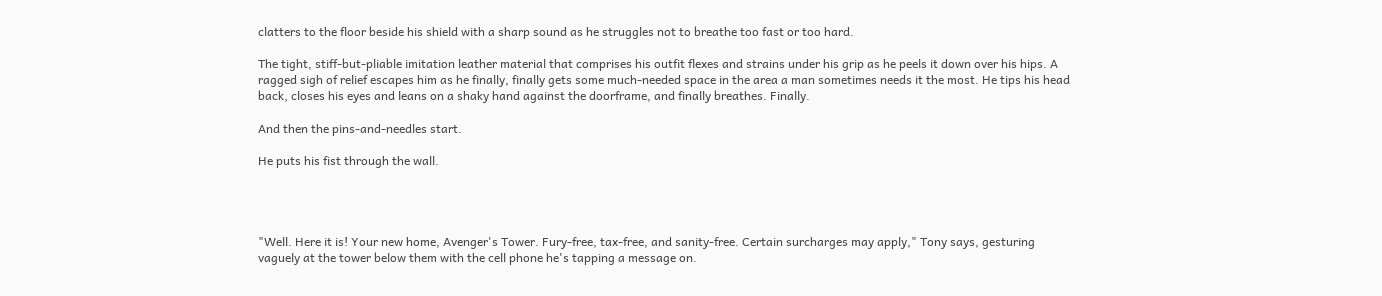clatters to the floor beside his shield with a sharp sound as he struggles not to breathe too fast or too hard.

The tight, stiff-but-pliable imitation leather material that comprises his outfit flexes and strains under his grip as he peels it down over his hips. A ragged sigh of relief escapes him as he finally, finally gets some much-needed space in the area a man sometimes needs it the most. He tips his head back, closes his eyes and leans on a shaky hand against the doorframe, and finally breathes. Finally.

And then the pins-and-needles start.

He puts his fist through the wall.




"Well. Here it is! Your new home, Avenger's Tower. Fury-free, tax-free, and sanity-free. Certain surcharges may apply," Tony says, gesturing vaguely at the tower below them with the cell phone he's tapping a message on.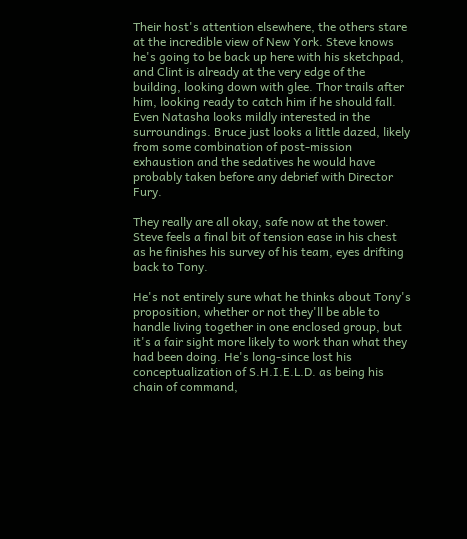Their host's attention elsewhere, the others stare at the incredible view of New York. Steve knows he's going to be back up here with his sketchpad, and Clint is already at the very edge of the building, looking down with glee. Thor trails after him, looking ready to catch him if he should fall. Even Natasha looks mildly interested in the surroundings. Bruce just looks a little dazed, likely from some combination of post-mission exhaustion and the sedatives he would have probably taken before any debrief with Director Fury.

They really are all okay, safe now at the tower. Steve feels a final bit of tension ease in his chest as he finishes his survey of his team, eyes drifting back to Tony.

He's not entirely sure what he thinks about Tony's proposition, whether or not they'll be able to handle living together in one enclosed group, but it's a fair sight more likely to work than what they had been doing. He's long-since lost his conceptualization of S.H.I.E.L.D. as being his chain of command,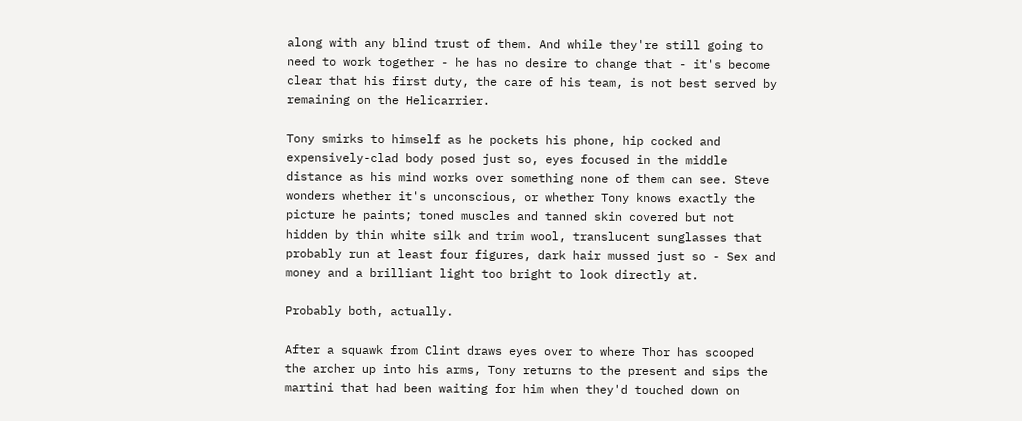along with any blind trust of them. And while they're still going to need to work together - he has no desire to change that - it's become clear that his first duty, the care of his team, is not best served by remaining on the Helicarrier.

Tony smirks to himself as he pockets his phone, hip cocked and expensively-clad body posed just so, eyes focused in the middle distance as his mind works over something none of them can see. Steve wonders whether it's unconscious, or whether Tony knows exactly the picture he paints; toned muscles and tanned skin covered but not hidden by thin white silk and trim wool, translucent sunglasses that probably run at least four figures, dark hair mussed just so - Sex and money and a brilliant light too bright to look directly at.

Probably both, actually.

After a squawk from Clint draws eyes over to where Thor has scooped the archer up into his arms, Tony returns to the present and sips the martini that had been waiting for him when they'd touched down on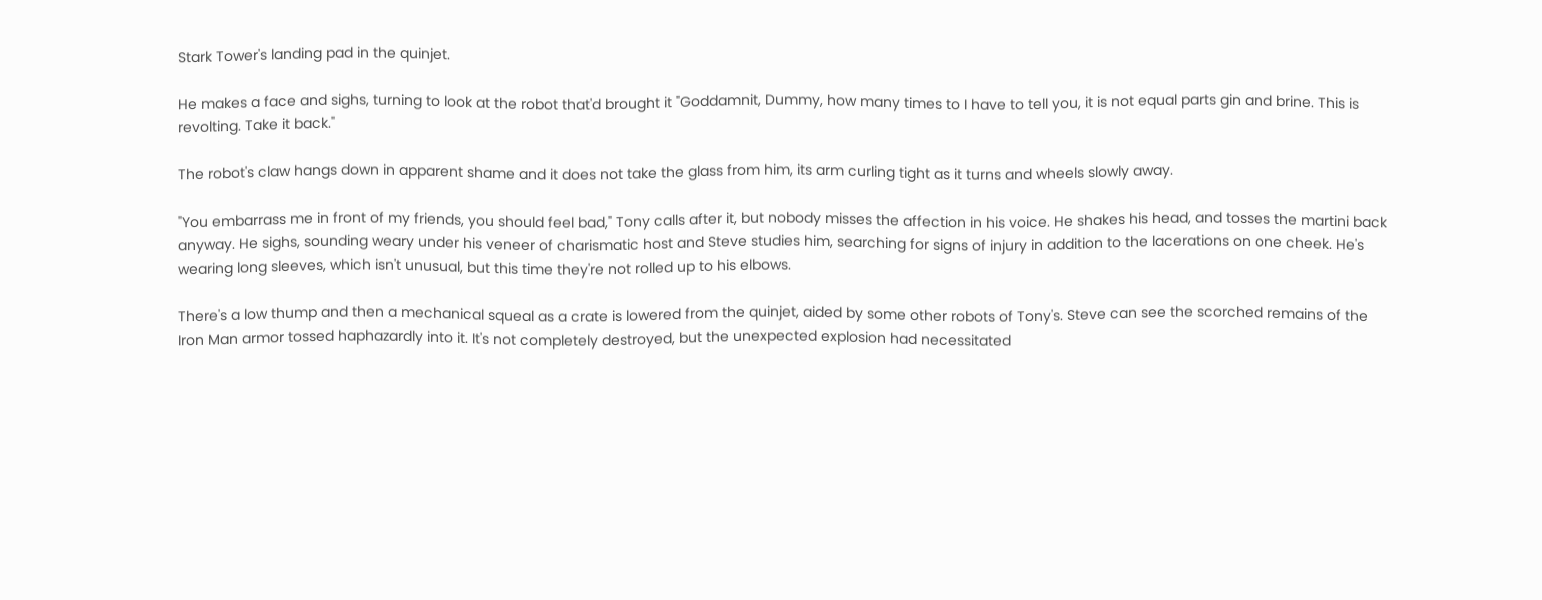Stark Tower's landing pad in the quinjet.

He makes a face and sighs, turning to look at the robot that'd brought it "Goddamnit, Dummy, how many times to I have to tell you, it is not equal parts gin and brine. This is revolting. Take it back."

The robot's claw hangs down in apparent shame and it does not take the glass from him, its arm curling tight as it turns and wheels slowly away.

"You embarrass me in front of my friends, you should feel bad," Tony calls after it, but nobody misses the affection in his voice. He shakes his head, and tosses the martini back anyway. He sighs, sounding weary under his veneer of charismatic host and Steve studies him, searching for signs of injury in addition to the lacerations on one cheek. He's wearing long sleeves, which isn't unusual, but this time they're not rolled up to his elbows.

There's a low thump and then a mechanical squeal as a crate is lowered from the quinjet, aided by some other robots of Tony's. Steve can see the scorched remains of the Iron Man armor tossed haphazardly into it. It's not completely destroyed, but the unexpected explosion had necessitated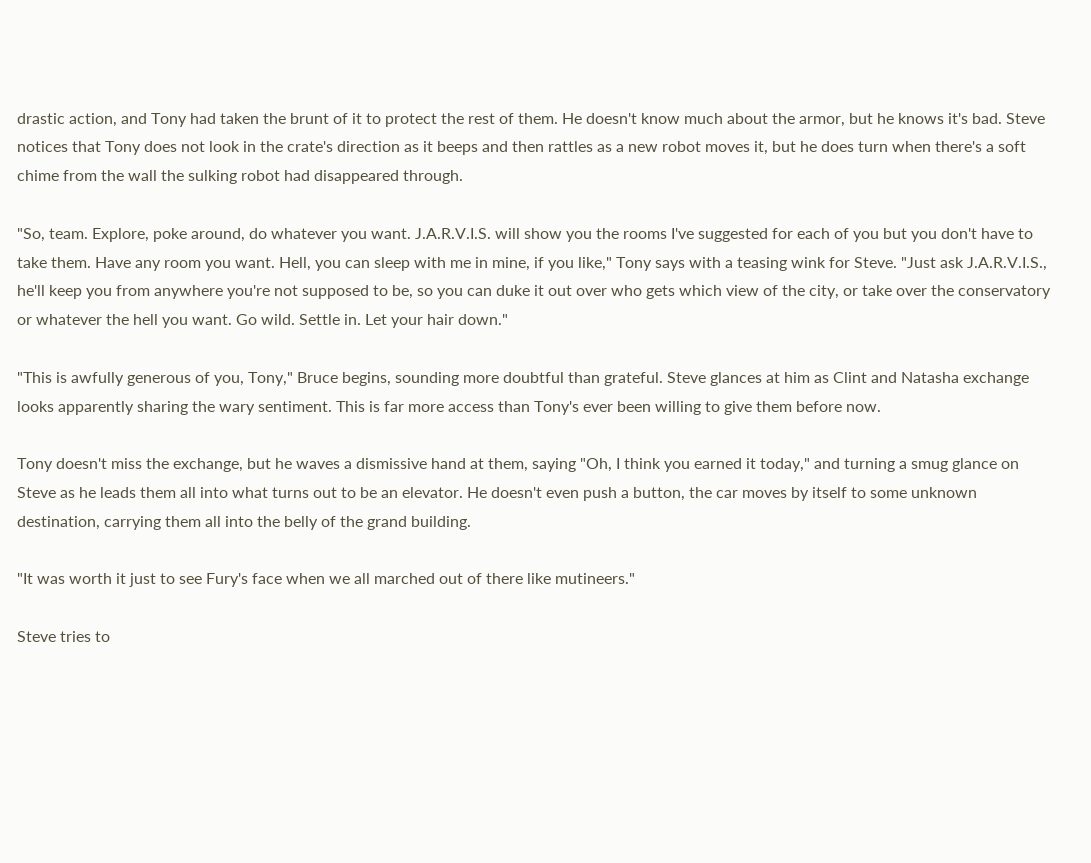drastic action, and Tony had taken the brunt of it to protect the rest of them. He doesn't know much about the armor, but he knows it's bad. Steve notices that Tony does not look in the crate's direction as it beeps and then rattles as a new robot moves it, but he does turn when there's a soft chime from the wall the sulking robot had disappeared through.

"So, team. Explore, poke around, do whatever you want. J.A.R.V.I.S. will show you the rooms I've suggested for each of you but you don't have to take them. Have any room you want. Hell, you can sleep with me in mine, if you like," Tony says with a teasing wink for Steve. "Just ask J.A.R.V.I.S., he'll keep you from anywhere you're not supposed to be, so you can duke it out over who gets which view of the city, or take over the conservatory or whatever the hell you want. Go wild. Settle in. Let your hair down."

"This is awfully generous of you, Tony," Bruce begins, sounding more doubtful than grateful. Steve glances at him as Clint and Natasha exchange looks apparently sharing the wary sentiment. This is far more access than Tony's ever been willing to give them before now.

Tony doesn't miss the exchange, but he waves a dismissive hand at them, saying "Oh, I think you earned it today," and turning a smug glance on Steve as he leads them all into what turns out to be an elevator. He doesn't even push a button, the car moves by itself to some unknown destination, carrying them all into the belly of the grand building.

"It was worth it just to see Fury's face when we all marched out of there like mutineers."

Steve tries to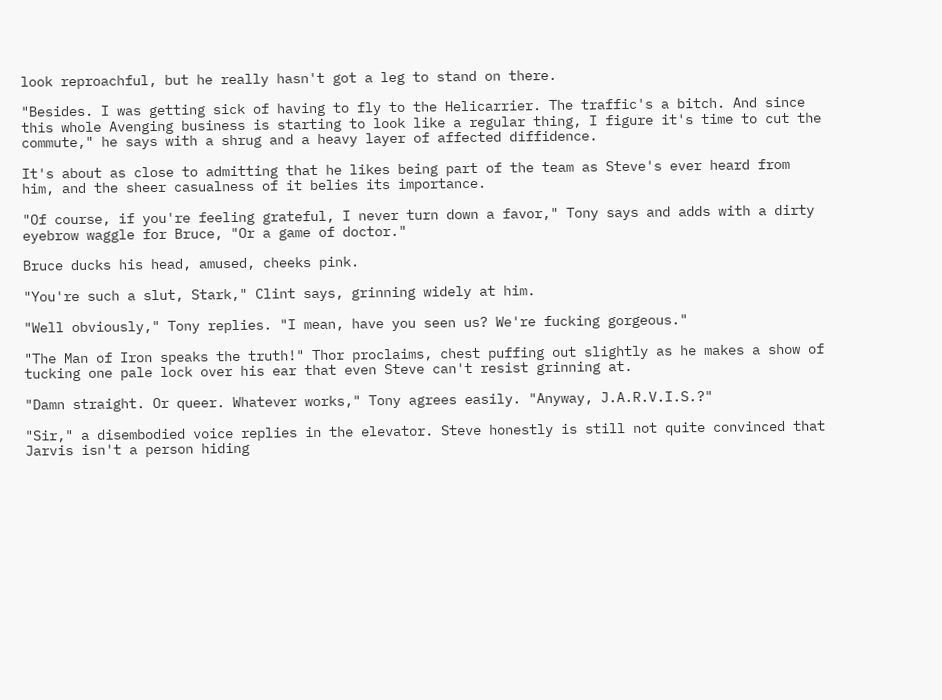look reproachful, but he really hasn't got a leg to stand on there.

"Besides. I was getting sick of having to fly to the Helicarrier. The traffic's a bitch. And since this whole Avenging business is starting to look like a regular thing, I figure it's time to cut the commute," he says with a shrug and a heavy layer of affected diffidence.

It's about as close to admitting that he likes being part of the team as Steve's ever heard from him, and the sheer casualness of it belies its importance.

"Of course, if you're feeling grateful, I never turn down a favor," Tony says and adds with a dirty eyebrow waggle for Bruce, "Or a game of doctor."

Bruce ducks his head, amused, cheeks pink.

"You're such a slut, Stark," Clint says, grinning widely at him.

"Well obviously," Tony replies. "I mean, have you seen us? We're fucking gorgeous."

"The Man of Iron speaks the truth!" Thor proclaims, chest puffing out slightly as he makes a show of tucking one pale lock over his ear that even Steve can't resist grinning at.

"Damn straight. Or queer. Whatever works," Tony agrees easily. "Anyway, J.A.R.V.I.S.?"

"Sir," a disembodied voice replies in the elevator. Steve honestly is still not quite convinced that Jarvis isn't a person hiding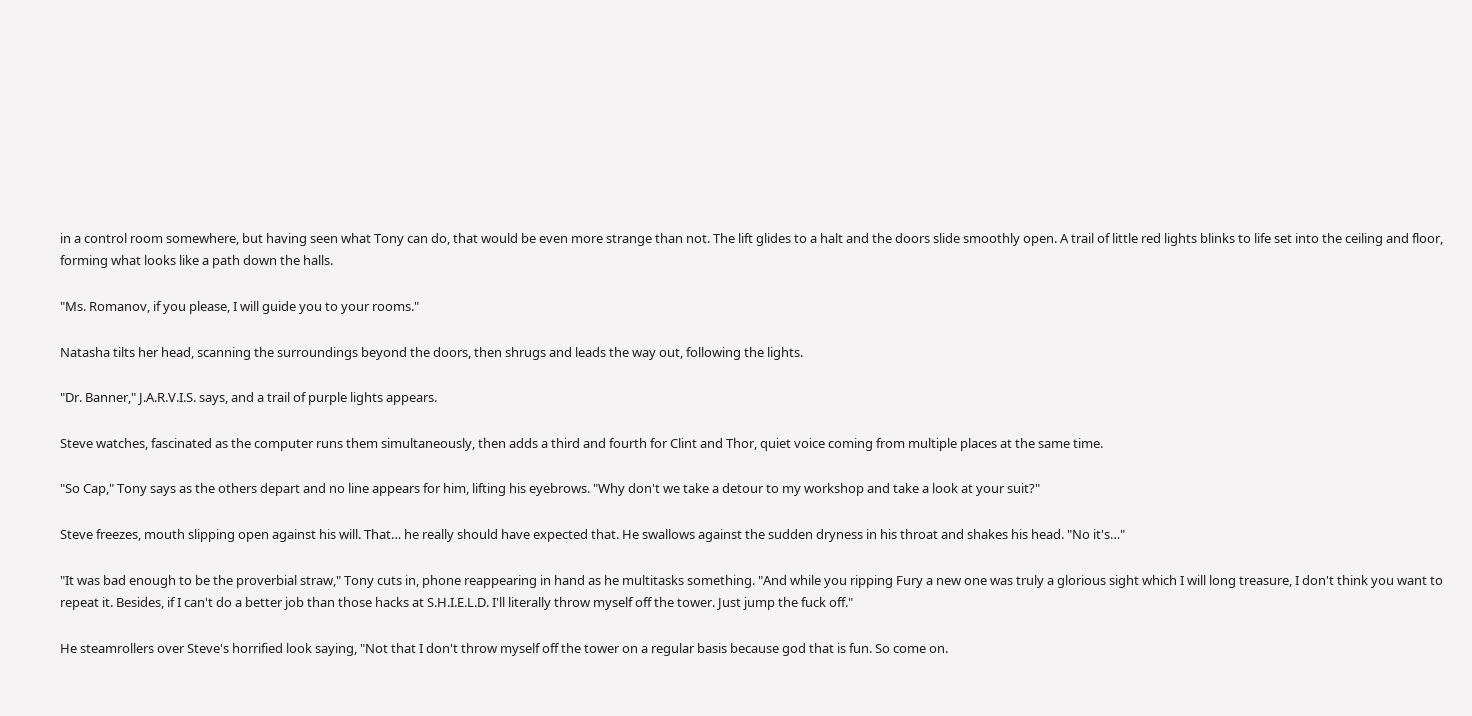in a control room somewhere, but having seen what Tony can do, that would be even more strange than not. The lift glides to a halt and the doors slide smoothly open. A trail of little red lights blinks to life set into the ceiling and floor, forming what looks like a path down the halls.

"Ms. Romanov, if you please, I will guide you to your rooms."

Natasha tilts her head, scanning the surroundings beyond the doors, then shrugs and leads the way out, following the lights.

"Dr. Banner," J.A.R.V.I.S. says, and a trail of purple lights appears.

Steve watches, fascinated as the computer runs them simultaneously, then adds a third and fourth for Clint and Thor, quiet voice coming from multiple places at the same time.

"So Cap," Tony says as the others depart and no line appears for him, lifting his eyebrows. "Why don't we take a detour to my workshop and take a look at your suit?"

Steve freezes, mouth slipping open against his will. That… he really should have expected that. He swallows against the sudden dryness in his throat and shakes his head. "No it's…"

"It was bad enough to be the proverbial straw," Tony cuts in, phone reappearing in hand as he multitasks something. "And while you ripping Fury a new one was truly a glorious sight which I will long treasure, I don't think you want to repeat it. Besides, if I can't do a better job than those hacks at S.H.I.E.L.D. I'll literally throw myself off the tower. Just jump the fuck off."

He steamrollers over Steve's horrified look saying, "Not that I don't throw myself off the tower on a regular basis because god that is fun. So come on.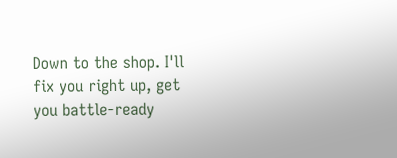Down to the shop. I'll fix you right up, get you battle-ready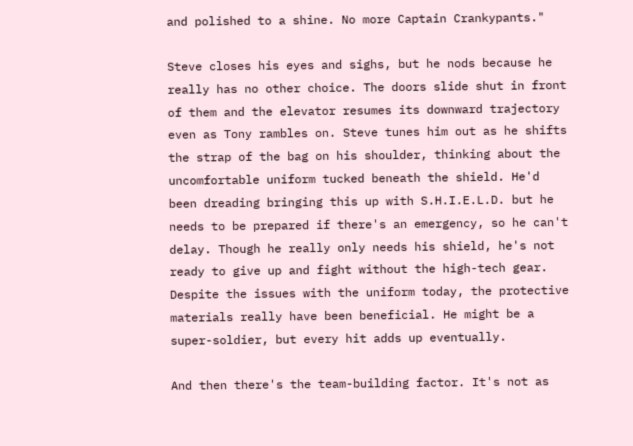and polished to a shine. No more Captain Crankypants."

Steve closes his eyes and sighs, but he nods because he really has no other choice. The doors slide shut in front of them and the elevator resumes its downward trajectory even as Tony rambles on. Steve tunes him out as he shifts the strap of the bag on his shoulder, thinking about the uncomfortable uniform tucked beneath the shield. He'd been dreading bringing this up with S.H.I.E.L.D. but he needs to be prepared if there's an emergency, so he can't delay. Though he really only needs his shield, he's not ready to give up and fight without the high-tech gear. Despite the issues with the uniform today, the protective materials really have been beneficial. He might be a super-soldier, but every hit adds up eventually.

And then there's the team-building factor. It's not as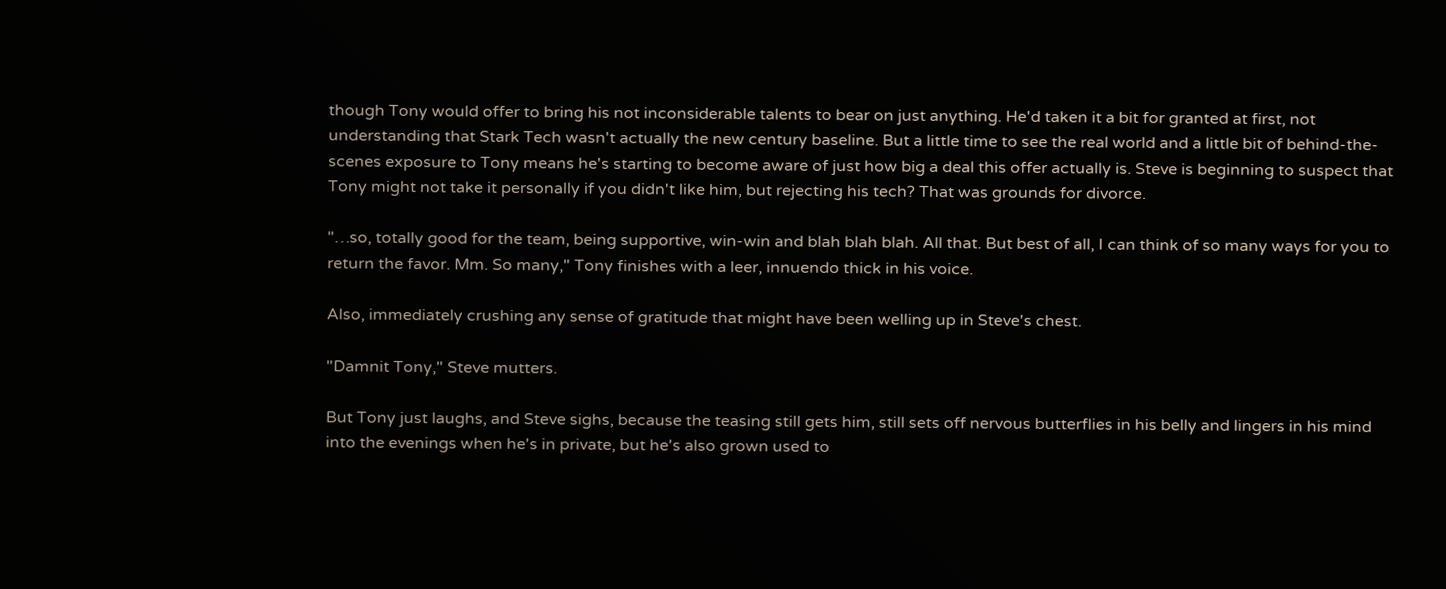though Tony would offer to bring his not inconsiderable talents to bear on just anything. He'd taken it a bit for granted at first, not understanding that Stark Tech wasn't actually the new century baseline. But a little time to see the real world and a little bit of behind-the-scenes exposure to Tony means he's starting to become aware of just how big a deal this offer actually is. Steve is beginning to suspect that Tony might not take it personally if you didn't like him, but rejecting his tech? That was grounds for divorce.

"…so, totally good for the team, being supportive, win-win and blah blah blah. All that. But best of all, I can think of so many ways for you to return the favor. Mm. So many," Tony finishes with a leer, innuendo thick in his voice.

Also, immediately crushing any sense of gratitude that might have been welling up in Steve's chest.

"Damnit Tony," Steve mutters.

But Tony just laughs, and Steve sighs, because the teasing still gets him, still sets off nervous butterflies in his belly and lingers in his mind into the evenings when he's in private, but he's also grown used to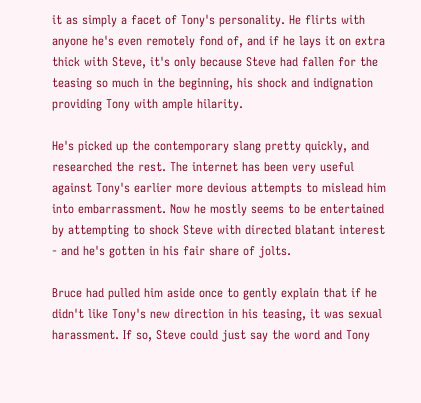it as simply a facet of Tony's personality. He flirts with anyone he's even remotely fond of, and if he lays it on extra thick with Steve, it's only because Steve had fallen for the teasing so much in the beginning, his shock and indignation providing Tony with ample hilarity.

He's picked up the contemporary slang pretty quickly, and researched the rest. The internet has been very useful against Tony's earlier more devious attempts to mislead him into embarrassment. Now he mostly seems to be entertained by attempting to shock Steve with directed blatant interest - and he's gotten in his fair share of jolts.

Bruce had pulled him aside once to gently explain that if he didn't like Tony's new direction in his teasing, it was sexual harassment. If so, Steve could just say the word and Tony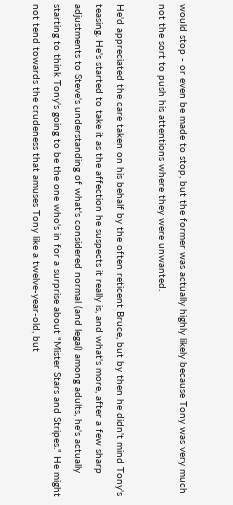would stop - or even be made to stop, but the former was actually highly likely because Tony was very much not the sort to push his attentions where they were unwanted.

He'd appreciated the care taken on his behalf by the often reticent Bruce, but by then he didn't mind Tony's teasing. He's started to take it as the affection he suspects it really is, and what's more, after a few sharp adjustments to Steve's understanding of what's considered normal (and legal) among adults, he's actually starting to think Tony's going to be the one who's in for a surprise about "Mister Stars and Stripes." He might not tend towards the crudeness that amuses Tony like a twelve-year-old, but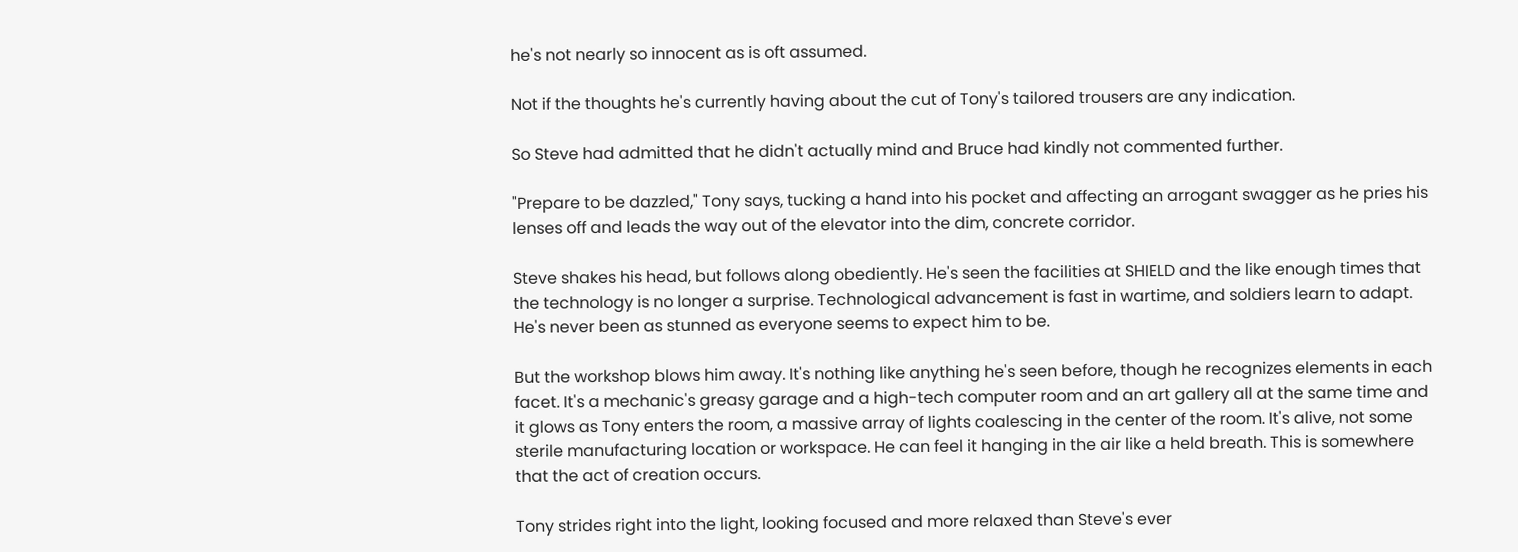he's not nearly so innocent as is oft assumed.

Not if the thoughts he's currently having about the cut of Tony's tailored trousers are any indication.

So Steve had admitted that he didn't actually mind and Bruce had kindly not commented further.

"Prepare to be dazzled," Tony says, tucking a hand into his pocket and affecting an arrogant swagger as he pries his lenses off and leads the way out of the elevator into the dim, concrete corridor.

Steve shakes his head, but follows along obediently. He's seen the facilities at SHIELD and the like enough times that the technology is no longer a surprise. Technological advancement is fast in wartime, and soldiers learn to adapt. He's never been as stunned as everyone seems to expect him to be.

But the workshop blows him away. It's nothing like anything he's seen before, though he recognizes elements in each facet. It's a mechanic's greasy garage and a high-tech computer room and an art gallery all at the same time and it glows as Tony enters the room, a massive array of lights coalescing in the center of the room. It's alive, not some sterile manufacturing location or workspace. He can feel it hanging in the air like a held breath. This is somewhere that the act of creation occurs.

Tony strides right into the light, looking focused and more relaxed than Steve's ever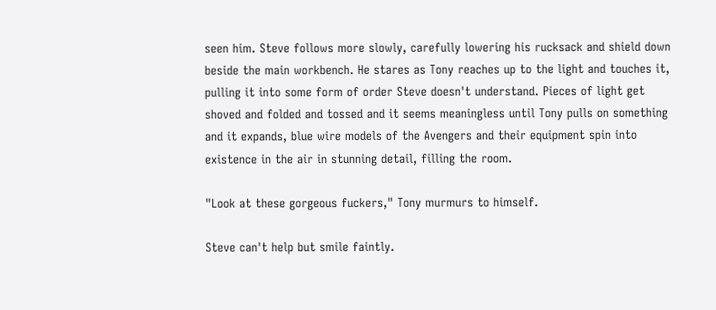seen him. Steve follows more slowly, carefully lowering his rucksack and shield down beside the main workbench. He stares as Tony reaches up to the light and touches it, pulling it into some form of order Steve doesn't understand. Pieces of light get shoved and folded and tossed and it seems meaningless until Tony pulls on something and it expands, blue wire models of the Avengers and their equipment spin into existence in the air in stunning detail, filling the room.

"Look at these gorgeous fuckers," Tony murmurs to himself.

Steve can't help but smile faintly.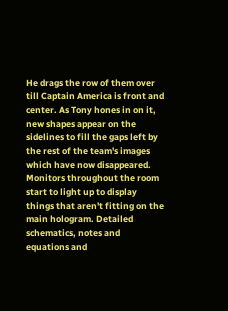He drags the row of them over till Captain America is front and center. As Tony hones in on it, new shapes appear on the sidelines to fill the gaps left by the rest of the team's images which have now disappeared. Monitors throughout the room start to light up to display things that aren't fitting on the main hologram. Detailed schematics, notes and equations and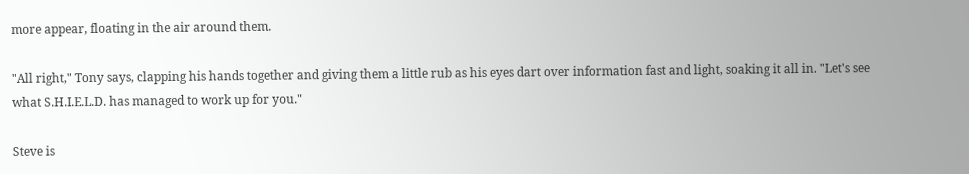more appear, floating in the air around them.

"All right," Tony says, clapping his hands together and giving them a little rub as his eyes dart over information fast and light, soaking it all in. "Let's see what S.H.I.E.L.D. has managed to work up for you."

Steve is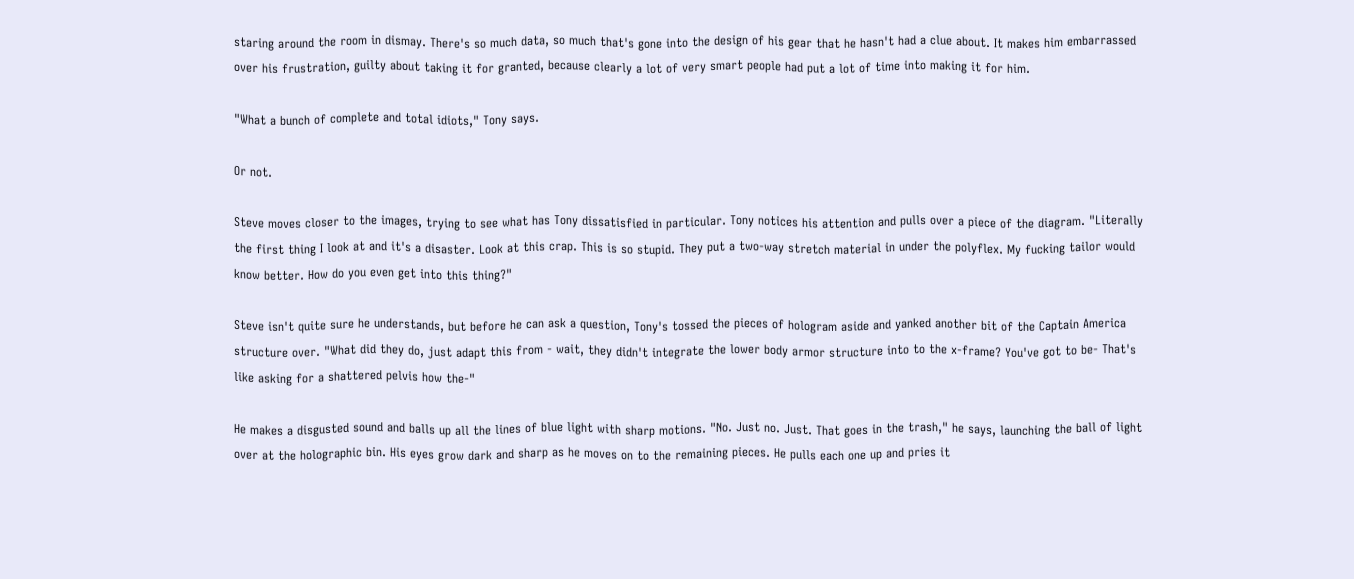staring around the room in dismay. There's so much data, so much that's gone into the design of his gear that he hasn't had a clue about. It makes him embarrassed over his frustration, guilty about taking it for granted, because clearly a lot of very smart people had put a lot of time into making it for him.

"What a bunch of complete and total idiots," Tony says.

Or not.

Steve moves closer to the images, trying to see what has Tony dissatisfied in particular. Tony notices his attention and pulls over a piece of the diagram. "Literally the first thing I look at and it's a disaster. Look at this crap. This is so stupid. They put a two-way stretch material in under the polyflex. My fucking tailor would know better. How do you even get into this thing?"

Steve isn't quite sure he understands, but before he can ask a question, Tony's tossed the pieces of hologram aside and yanked another bit of the Captain America structure over. "What did they do, just adapt this from - wait, they didn't integrate the lower body armor structure into to the x-frame? You've got to be- That's like asking for a shattered pelvis how the-"

He makes a disgusted sound and balls up all the lines of blue light with sharp motions. "No. Just no. Just. That goes in the trash," he says, launching the ball of light over at the holographic bin. His eyes grow dark and sharp as he moves on to the remaining pieces. He pulls each one up and pries it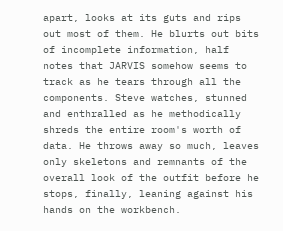apart, looks at its guts and rips out most of them. He blurts out bits of incomplete information, half notes that JARVIS somehow seems to track as he tears through all the components. Steve watches, stunned and enthralled as he methodically shreds the entire room's worth of data. He throws away so much, leaves only skeletons and remnants of the overall look of the outfit before he stops, finally, leaning against his hands on the workbench.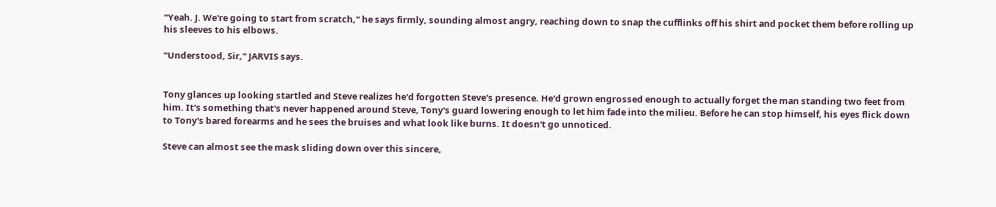"Yeah. J. We're going to start from scratch," he says firmly, sounding almost angry, reaching down to snap the cufflinks off his shirt and pocket them before rolling up his sleeves to his elbows.

"Understood, Sir," JARVIS says.


Tony glances up looking startled and Steve realizes he'd forgotten Steve's presence. He'd grown engrossed enough to actually forget the man standing two feet from him. It's something that's never happened around Steve, Tony's guard lowering enough to let him fade into the milieu. Before he can stop himself, his eyes flick down to Tony's bared forearms and he sees the bruises and what look like burns. It doesn't go unnoticed.

Steve can almost see the mask sliding down over this sincere,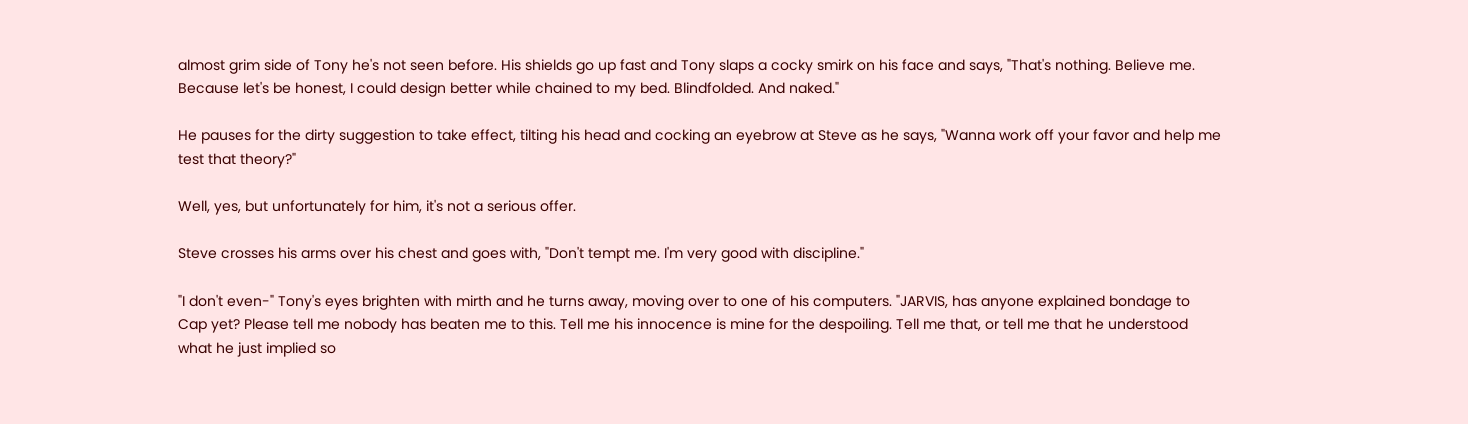almost grim side of Tony he's not seen before. His shields go up fast and Tony slaps a cocky smirk on his face and says, "That's nothing. Believe me. Because let's be honest, I could design better while chained to my bed. Blindfolded. And naked."

He pauses for the dirty suggestion to take effect, tilting his head and cocking an eyebrow at Steve as he says, "Wanna work off your favor and help me test that theory?"

Well, yes, but unfortunately for him, it's not a serious offer.

Steve crosses his arms over his chest and goes with, "Don't tempt me. I'm very good with discipline."

"I don't even-" Tony's eyes brighten with mirth and he turns away, moving over to one of his computers. "JARVIS, has anyone explained bondage to Cap yet? Please tell me nobody has beaten me to this. Tell me his innocence is mine for the despoiling. Tell me that, or tell me that he understood what he just implied so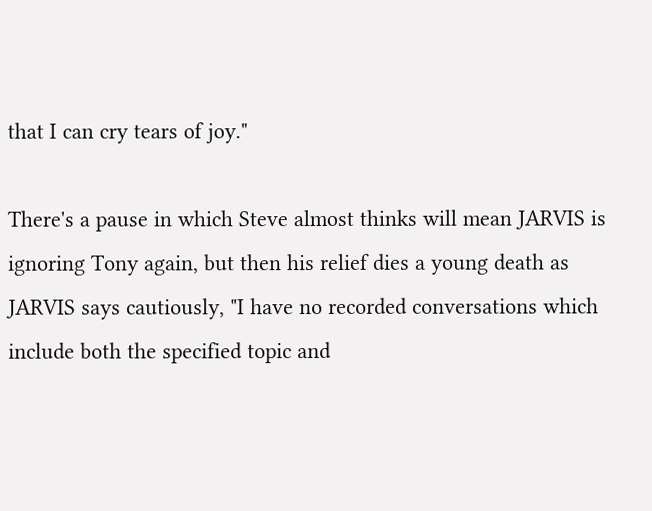that I can cry tears of joy."

There's a pause in which Steve almost thinks will mean JARVIS is ignoring Tony again, but then his relief dies a young death as JARVIS says cautiously, "I have no recorded conversations which include both the specified topic and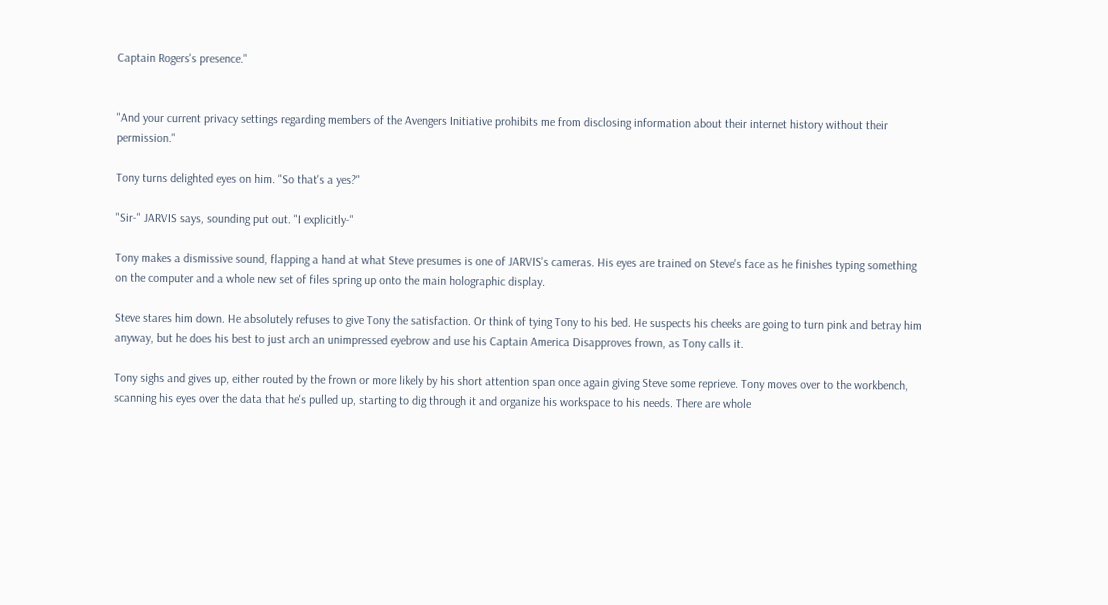Captain Rogers's presence."


"And your current privacy settings regarding members of the Avengers Initiative prohibits me from disclosing information about their internet history without their permission."

Tony turns delighted eyes on him. "So that's a yes?"

"Sir-" JARVIS says, sounding put out. "I explicitly-"

Tony makes a dismissive sound, flapping a hand at what Steve presumes is one of JARVIS's cameras. His eyes are trained on Steve's face as he finishes typing something on the computer and a whole new set of files spring up onto the main holographic display.

Steve stares him down. He absolutely refuses to give Tony the satisfaction. Or think of tying Tony to his bed. He suspects his cheeks are going to turn pink and betray him anyway, but he does his best to just arch an unimpressed eyebrow and use his Captain America Disapproves frown, as Tony calls it.

Tony sighs and gives up, either routed by the frown or more likely by his short attention span once again giving Steve some reprieve. Tony moves over to the workbench, scanning his eyes over the data that he's pulled up, starting to dig through it and organize his workspace to his needs. There are whole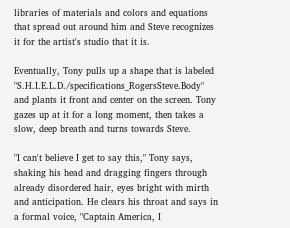libraries of materials and colors and equations that spread out around him and Steve recognizes it for the artist's studio that it is.

Eventually, Tony pulls up a shape that is labeled "S.H.I.E.L.D./specifications_RogersSteve.Body" and plants it front and center on the screen. Tony gazes up at it for a long moment, then takes a slow, deep breath and turns towards Steve.

"I can't believe I get to say this," Tony says, shaking his head and dragging fingers through already disordered hair, eyes bright with mirth and anticipation. He clears his throat and says in a formal voice, "Captain America, I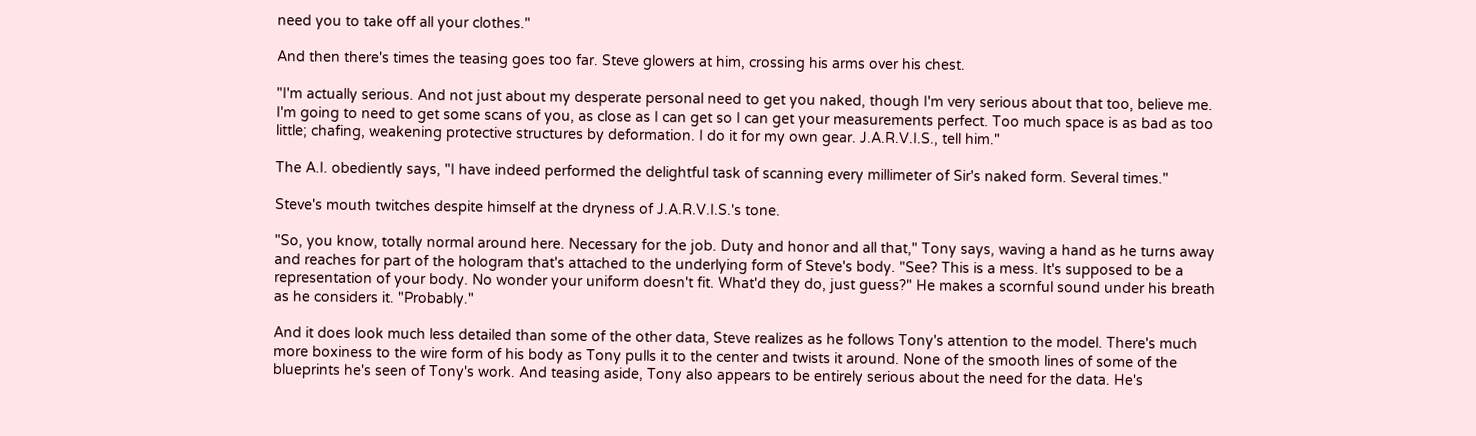need you to take off all your clothes."

And then there's times the teasing goes too far. Steve glowers at him, crossing his arms over his chest.

"I'm actually serious. And not just about my desperate personal need to get you naked, though I'm very serious about that too, believe me. I'm going to need to get some scans of you, as close as I can get so I can get your measurements perfect. Too much space is as bad as too little; chafing, weakening protective structures by deformation. I do it for my own gear. J.A.R.V.I.S., tell him."

The A.I. obediently says, "I have indeed performed the delightful task of scanning every millimeter of Sir's naked form. Several times."

Steve's mouth twitches despite himself at the dryness of J.A.R.V.I.S.'s tone.

"So, you know, totally normal around here. Necessary for the job. Duty and honor and all that," Tony says, waving a hand as he turns away and reaches for part of the hologram that's attached to the underlying form of Steve's body. "See? This is a mess. It's supposed to be a representation of your body. No wonder your uniform doesn't fit. What'd they do, just guess?" He makes a scornful sound under his breath as he considers it. "Probably."

And it does look much less detailed than some of the other data, Steve realizes as he follows Tony's attention to the model. There's much more boxiness to the wire form of his body as Tony pulls it to the center and twists it around. None of the smooth lines of some of the blueprints he's seen of Tony's work. And teasing aside, Tony also appears to be entirely serious about the need for the data. He's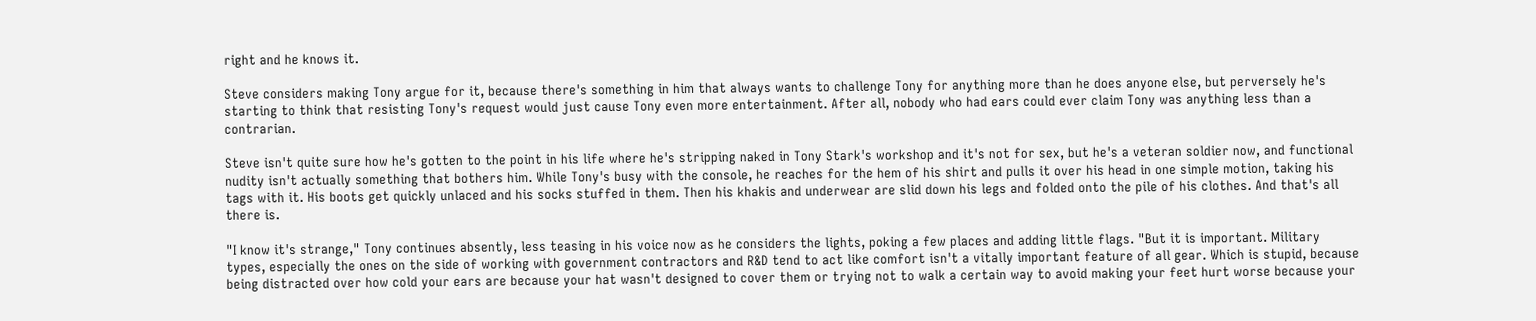right and he knows it.

Steve considers making Tony argue for it, because there's something in him that always wants to challenge Tony for anything more than he does anyone else, but perversely he's starting to think that resisting Tony's request would just cause Tony even more entertainment. After all, nobody who had ears could ever claim Tony was anything less than a contrarian.

Steve isn't quite sure how he's gotten to the point in his life where he's stripping naked in Tony Stark's workshop and it's not for sex, but he's a veteran soldier now, and functional nudity isn't actually something that bothers him. While Tony's busy with the console, he reaches for the hem of his shirt and pulls it over his head in one simple motion, taking his tags with it. His boots get quickly unlaced and his socks stuffed in them. Then his khakis and underwear are slid down his legs and folded onto the pile of his clothes. And that's all there is.

"I know it's strange," Tony continues absently, less teasing in his voice now as he considers the lights, poking a few places and adding little flags. "But it is important. Military types, especially the ones on the side of working with government contractors and R&D tend to act like comfort isn't a vitally important feature of all gear. Which is stupid, because being distracted over how cold your ears are because your hat wasn't designed to cover them or trying not to walk a certain way to avoid making your feet hurt worse because your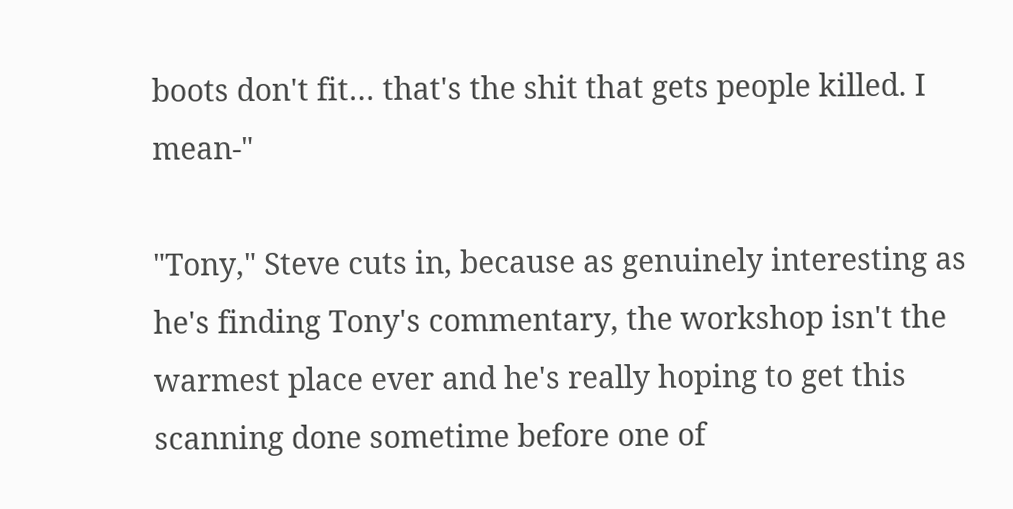boots don't fit… that's the shit that gets people killed. I mean-"

"Tony," Steve cuts in, because as genuinely interesting as he's finding Tony's commentary, the workshop isn't the warmest place ever and he's really hoping to get this scanning done sometime before one of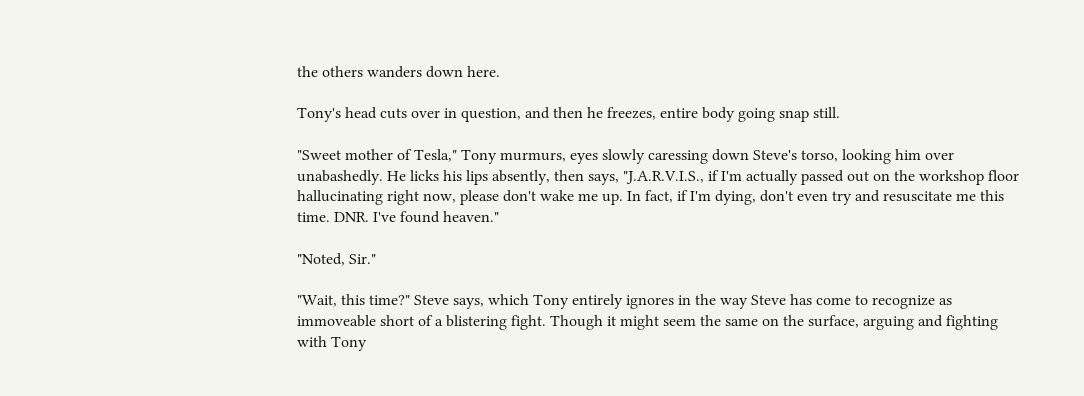the others wanders down here.

Tony's head cuts over in question, and then he freezes, entire body going snap still.

"Sweet mother of Tesla," Tony murmurs, eyes slowly caressing down Steve's torso, looking him over unabashedly. He licks his lips absently, then says, "J.A.R.V.I.S., if I'm actually passed out on the workshop floor hallucinating right now, please don't wake me up. In fact, if I'm dying, don't even try and resuscitate me this time. DNR. I've found heaven."

"Noted, Sir."

"Wait, this time?" Steve says, which Tony entirely ignores in the way Steve has come to recognize as immoveable short of a blistering fight. Though it might seem the same on the surface, arguing and fighting with Tony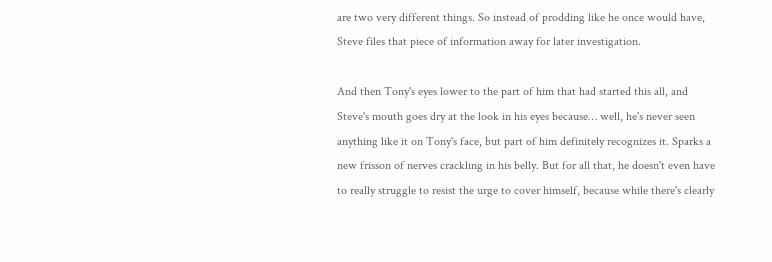are two very different things. So instead of prodding like he once would have, Steve files that piece of information away for later investigation.

And then Tony's eyes lower to the part of him that had started this all, and Steve's mouth goes dry at the look in his eyes because… well, he's never seen anything like it on Tony's face, but part of him definitely recognizes it. Sparks a new frisson of nerves crackling in his belly. But for all that, he doesn't even have to really struggle to resist the urge to cover himself, because while there's clearly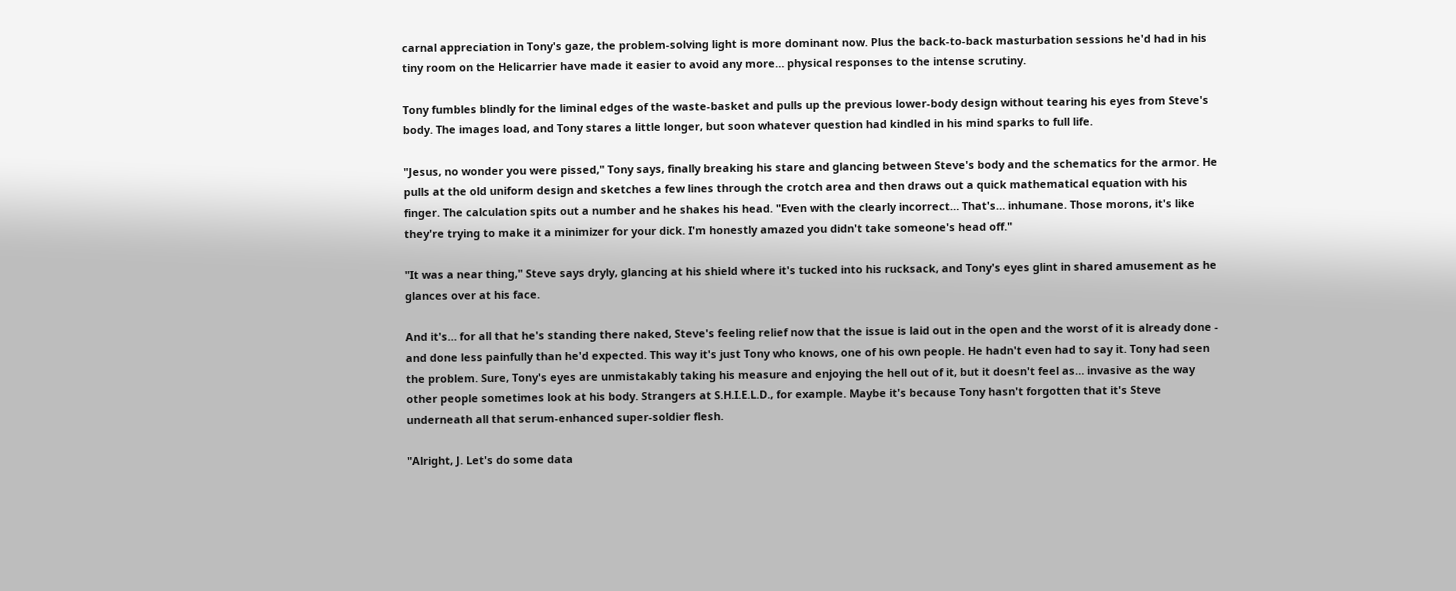carnal appreciation in Tony's gaze, the problem-solving light is more dominant now. Plus the back-to-back masturbation sessions he'd had in his tiny room on the Helicarrier have made it easier to avoid any more… physical responses to the intense scrutiny.

Tony fumbles blindly for the liminal edges of the waste-basket and pulls up the previous lower-body design without tearing his eyes from Steve's body. The images load, and Tony stares a little longer, but soon whatever question had kindled in his mind sparks to full life.

"Jesus, no wonder you were pissed," Tony says, finally breaking his stare and glancing between Steve's body and the schematics for the armor. He pulls at the old uniform design and sketches a few lines through the crotch area and then draws out a quick mathematical equation with his finger. The calculation spits out a number and he shakes his head. "Even with the clearly incorrect… That's… inhumane. Those morons, it's like they're trying to make it a minimizer for your dick. I'm honestly amazed you didn't take someone's head off."

"It was a near thing," Steve says dryly, glancing at his shield where it's tucked into his rucksack, and Tony's eyes glint in shared amusement as he glances over at his face.

And it's… for all that he's standing there naked, Steve's feeling relief now that the issue is laid out in the open and the worst of it is already done - and done less painfully than he'd expected. This way it's just Tony who knows, one of his own people. He hadn't even had to say it. Tony had seen the problem. Sure, Tony's eyes are unmistakably taking his measure and enjoying the hell out of it, but it doesn't feel as… invasive as the way other people sometimes look at his body. Strangers at S.H.I.E.L.D., for example. Maybe it's because Tony hasn't forgotten that it's Steve underneath all that serum-enhanced super-soldier flesh.

"Alright, J. Let's do some data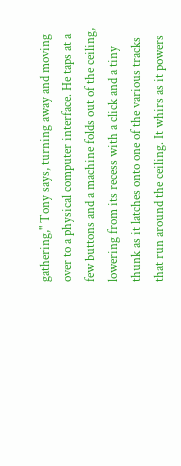gathering," Tony says, turning away and moving over to a physical computer interface. He taps at a few buttons and a machine folds out of the ceiling, lowering from its recess with a click and a tiny thunk as it latches onto one of the various tracks that run around the ceiling. It whirs as it powers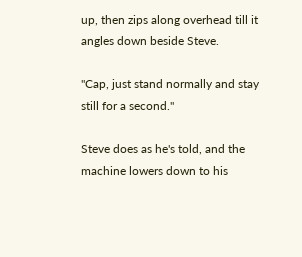up, then zips along overhead till it angles down beside Steve.

"Cap, just stand normally and stay still for a second."

Steve does as he's told, and the machine lowers down to his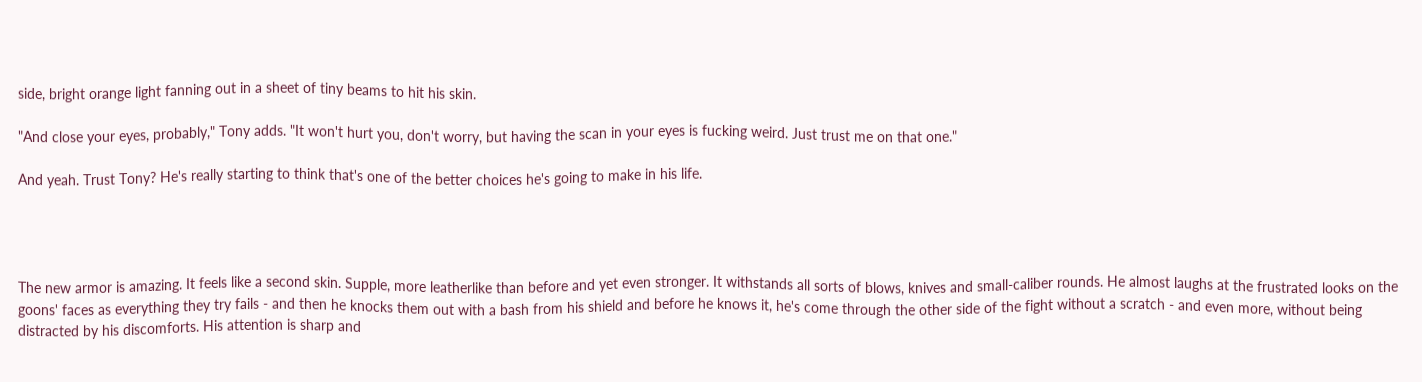side, bright orange light fanning out in a sheet of tiny beams to hit his skin.

"And close your eyes, probably," Tony adds. "It won't hurt you, don't worry, but having the scan in your eyes is fucking weird. Just trust me on that one."

And yeah. Trust Tony? He's really starting to think that's one of the better choices he's going to make in his life.




The new armor is amazing. It feels like a second skin. Supple, more leatherlike than before and yet even stronger. It withstands all sorts of blows, knives and small-caliber rounds. He almost laughs at the frustrated looks on the goons' faces as everything they try fails - and then he knocks them out with a bash from his shield and before he knows it, he's come through the other side of the fight without a scratch - and even more, without being distracted by his discomforts. His attention is sharp and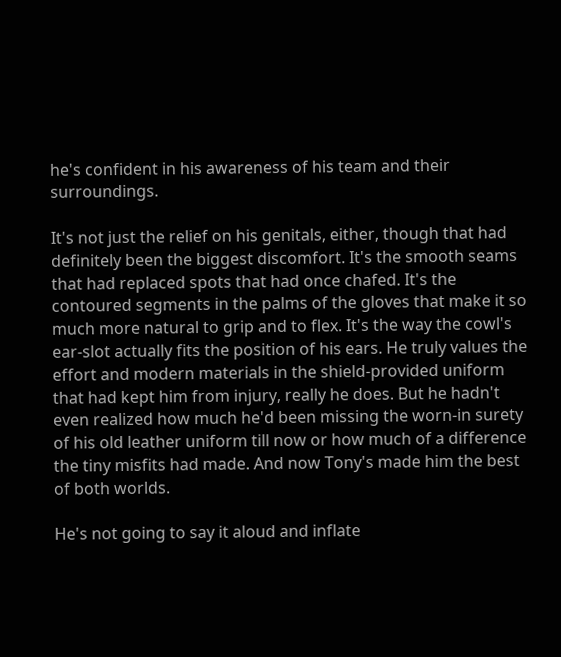he's confident in his awareness of his team and their surroundings.

It's not just the relief on his genitals, either, though that had definitely been the biggest discomfort. It's the smooth seams that had replaced spots that had once chafed. It's the contoured segments in the palms of the gloves that make it so much more natural to grip and to flex. It's the way the cowl's ear-slot actually fits the position of his ears. He truly values the effort and modern materials in the shield-provided uniform that had kept him from injury, really he does. But he hadn't even realized how much he'd been missing the worn-in surety of his old leather uniform till now or how much of a difference the tiny misfits had made. And now Tony's made him the best of both worlds.

He's not going to say it aloud and inflate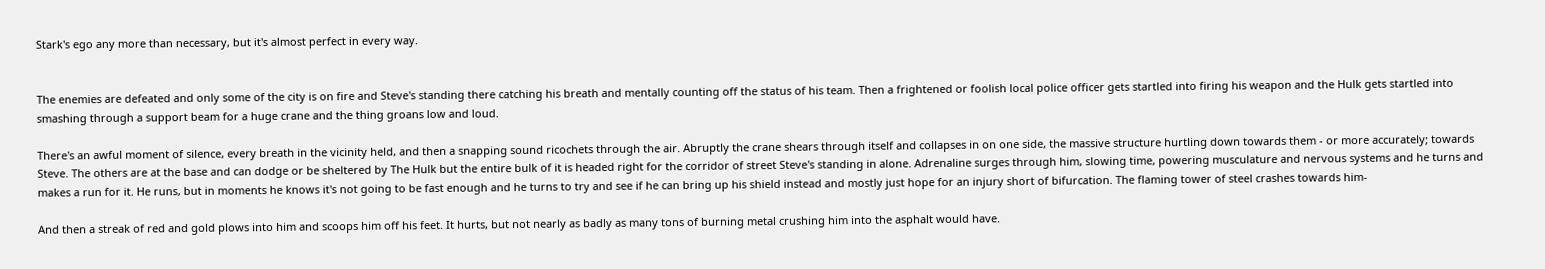Stark's ego any more than necessary, but it's almost perfect in every way.


The enemies are defeated and only some of the city is on fire and Steve's standing there catching his breath and mentally counting off the status of his team. Then a frightened or foolish local police officer gets startled into firing his weapon and the Hulk gets startled into smashing through a support beam for a huge crane and the thing groans low and loud.

There's an awful moment of silence, every breath in the vicinity held, and then a snapping sound ricochets through the air. Abruptly the crane shears through itself and collapses in on one side, the massive structure hurtling down towards them - or more accurately; towards Steve. The others are at the base and can dodge or be sheltered by The Hulk but the entire bulk of it is headed right for the corridor of street Steve's standing in alone. Adrenaline surges through him, slowing time, powering musculature and nervous systems and he turns and makes a run for it. He runs, but in moments he knows it's not going to be fast enough and he turns to try and see if he can bring up his shield instead and mostly just hope for an injury short of bifurcation. The flaming tower of steel crashes towards him-

And then a streak of red and gold plows into him and scoops him off his feet. It hurts, but not nearly as badly as many tons of burning metal crushing him into the asphalt would have.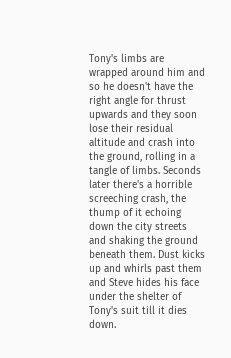Tony's limbs are wrapped around him and so he doesn't have the right angle for thrust upwards and they soon lose their residual altitude and crash into the ground, rolling in a tangle of limbs. Seconds later there's a horrible screeching crash, the thump of it echoing down the city streets and shaking the ground beneath them. Dust kicks up and whirls past them and Steve hides his face under the shelter of Tony's suit till it dies down.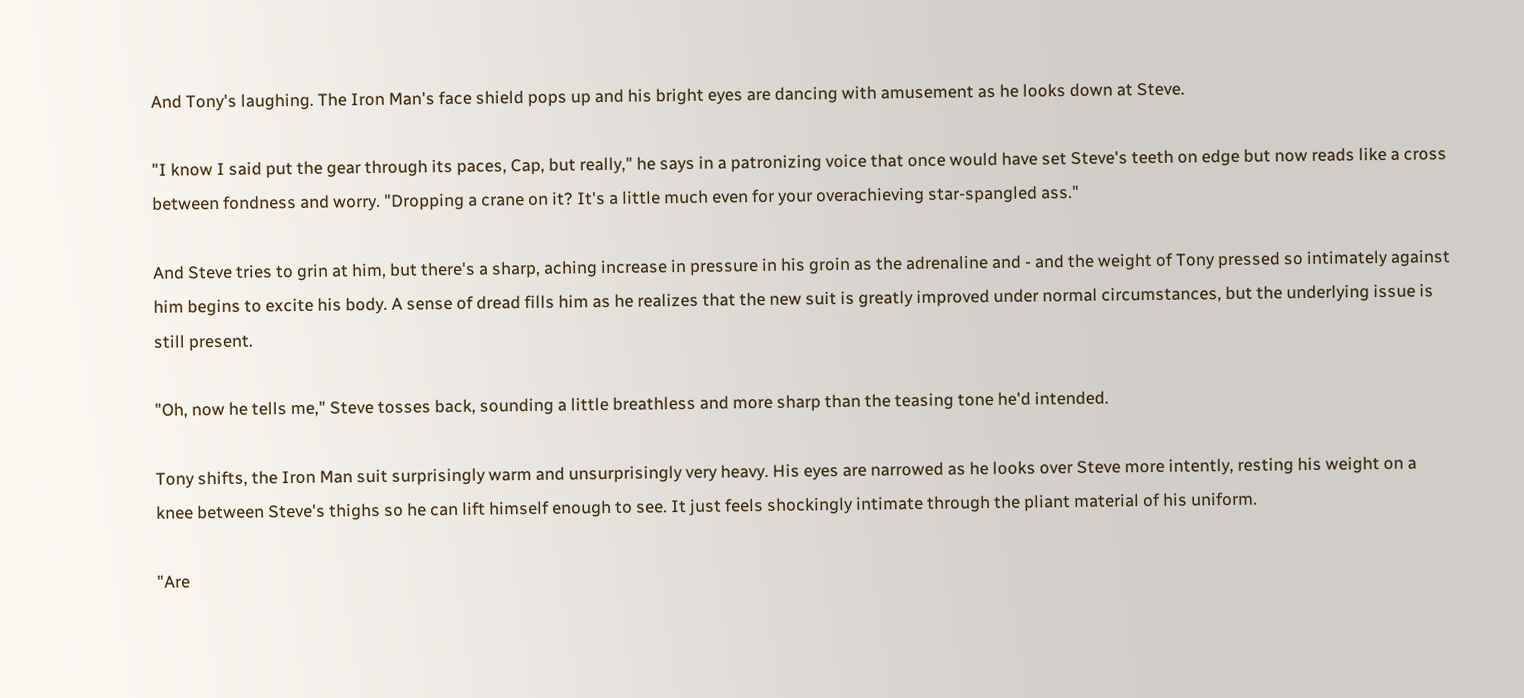And Tony's laughing. The Iron Man's face shield pops up and his bright eyes are dancing with amusement as he looks down at Steve.

"I know I said put the gear through its paces, Cap, but really," he says in a patronizing voice that once would have set Steve's teeth on edge but now reads like a cross between fondness and worry. "Dropping a crane on it? It's a little much even for your overachieving star-spangled ass."

And Steve tries to grin at him, but there's a sharp, aching increase in pressure in his groin as the adrenaline and - and the weight of Tony pressed so intimately against him begins to excite his body. A sense of dread fills him as he realizes that the new suit is greatly improved under normal circumstances, but the underlying issue is still present.

"Oh, now he tells me," Steve tosses back, sounding a little breathless and more sharp than the teasing tone he'd intended.

Tony shifts, the Iron Man suit surprisingly warm and unsurprisingly very heavy. His eyes are narrowed as he looks over Steve more intently, resting his weight on a knee between Steve's thighs so he can lift himself enough to see. It just feels shockingly intimate through the pliant material of his uniform.

"Are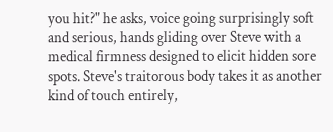you hit?" he asks, voice going surprisingly soft and serious, hands gliding over Steve with a medical firmness designed to elicit hidden sore spots. Steve's traitorous body takes it as another kind of touch entirely,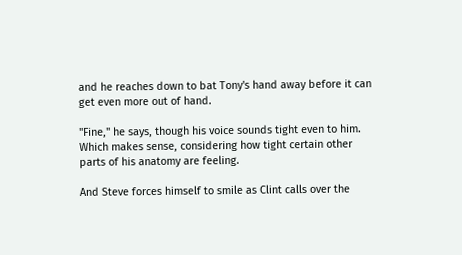and he reaches down to bat Tony's hand away before it can get even more out of hand.

"Fine," he says, though his voice sounds tight even to him. Which makes sense, considering how tight certain other parts of his anatomy are feeling.

And Steve forces himself to smile as Clint calls over the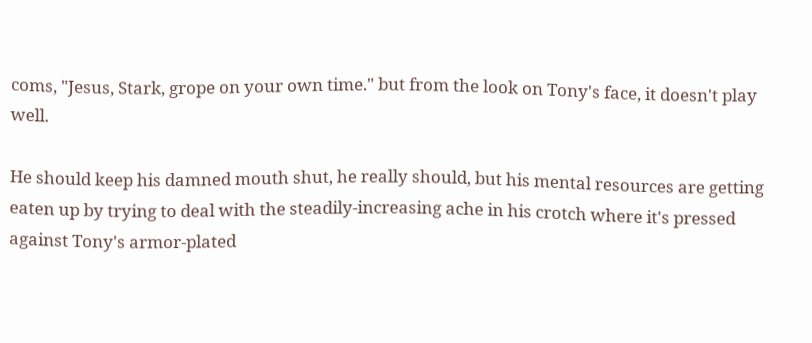coms, "Jesus, Stark, grope on your own time." but from the look on Tony's face, it doesn't play well.

He should keep his damned mouth shut, he really should, but his mental resources are getting eaten up by trying to deal with the steadily-increasing ache in his crotch where it's pressed against Tony's armor-plated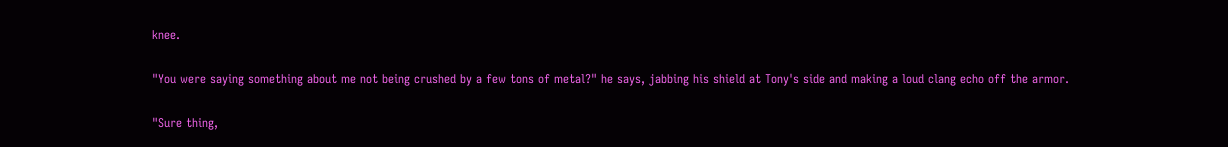knee.

"You were saying something about me not being crushed by a few tons of metal?" he says, jabbing his shield at Tony's side and making a loud clang echo off the armor.

"Sure thing,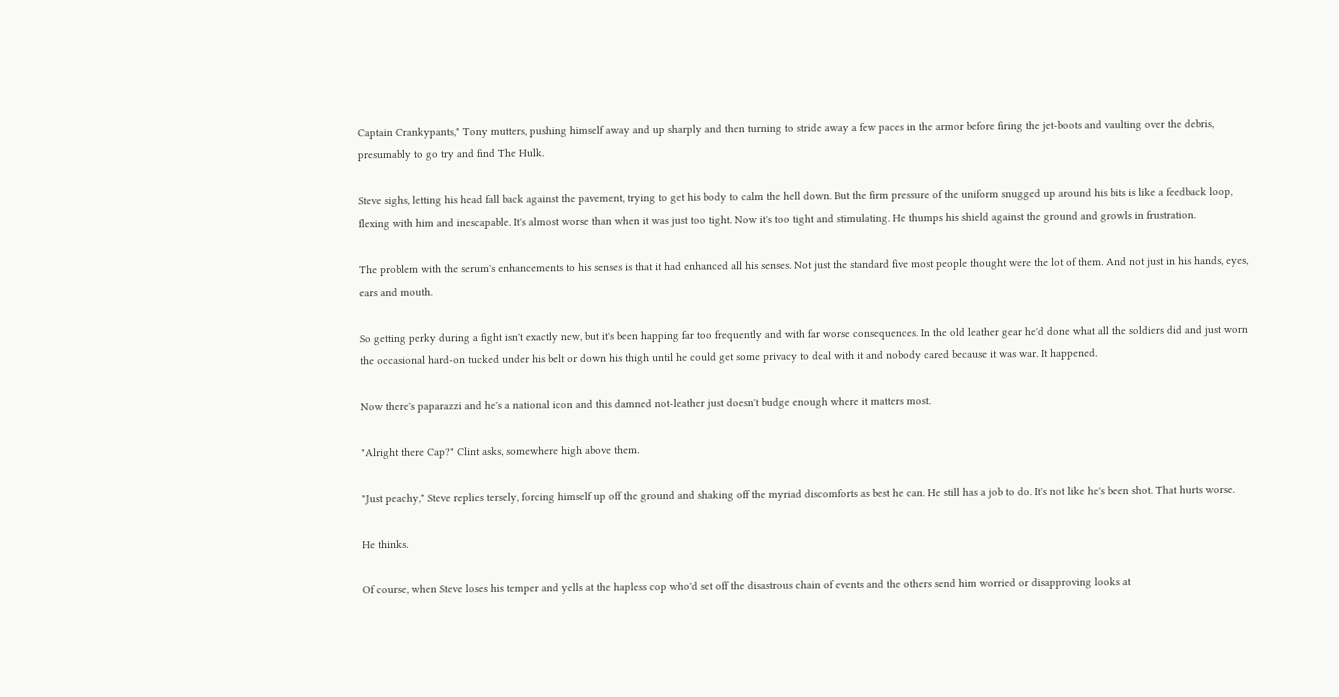Captain Crankypants," Tony mutters, pushing himself away and up sharply and then turning to stride away a few paces in the armor before firing the jet-boots and vaulting over the debris, presumably to go try and find The Hulk.

Steve sighs, letting his head fall back against the pavement, trying to get his body to calm the hell down. But the firm pressure of the uniform snugged up around his bits is like a feedback loop, flexing with him and inescapable. It's almost worse than when it was just too tight. Now it's too tight and stimulating. He thumps his shield against the ground and growls in frustration.

The problem with the serum's enhancements to his senses is that it had enhanced all his senses. Not just the standard five most people thought were the lot of them. And not just in his hands, eyes, ears and mouth.

So getting perky during a fight isn't exactly new, but it's been happing far too frequently and with far worse consequences. In the old leather gear he'd done what all the soldiers did and just worn the occasional hard-on tucked under his belt or down his thigh until he could get some privacy to deal with it and nobody cared because it was war. It happened.

Now there's paparazzi and he's a national icon and this damned not-leather just doesn't budge enough where it matters most.

"Alright there Cap?" Clint asks, somewhere high above them.

"Just peachy," Steve replies tersely, forcing himself up off the ground and shaking off the myriad discomforts as best he can. He still has a job to do. It's not like he's been shot. That hurts worse.

He thinks.

Of course, when Steve loses his temper and yells at the hapless cop who'd set off the disastrous chain of events and the others send him worried or disapproving looks at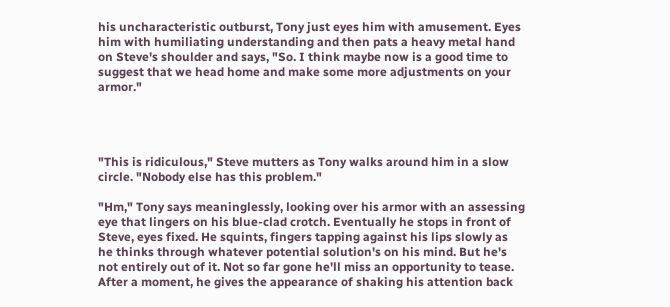his uncharacteristic outburst, Tony just eyes him with amusement. Eyes him with humiliating understanding and then pats a heavy metal hand on Steve's shoulder and says, "So. I think maybe now is a good time to suggest that we head home and make some more adjustments on your armor."




"This is ridiculous," Steve mutters as Tony walks around him in a slow circle. "Nobody else has this problem."

"Hm," Tony says meaninglessly, looking over his armor with an assessing eye that lingers on his blue-clad crotch. Eventually he stops in front of Steve, eyes fixed. He squints, fingers tapping against his lips slowly as he thinks through whatever potential solution's on his mind. But he's not entirely out of it. Not so far gone he'll miss an opportunity to tease. After a moment, he gives the appearance of shaking his attention back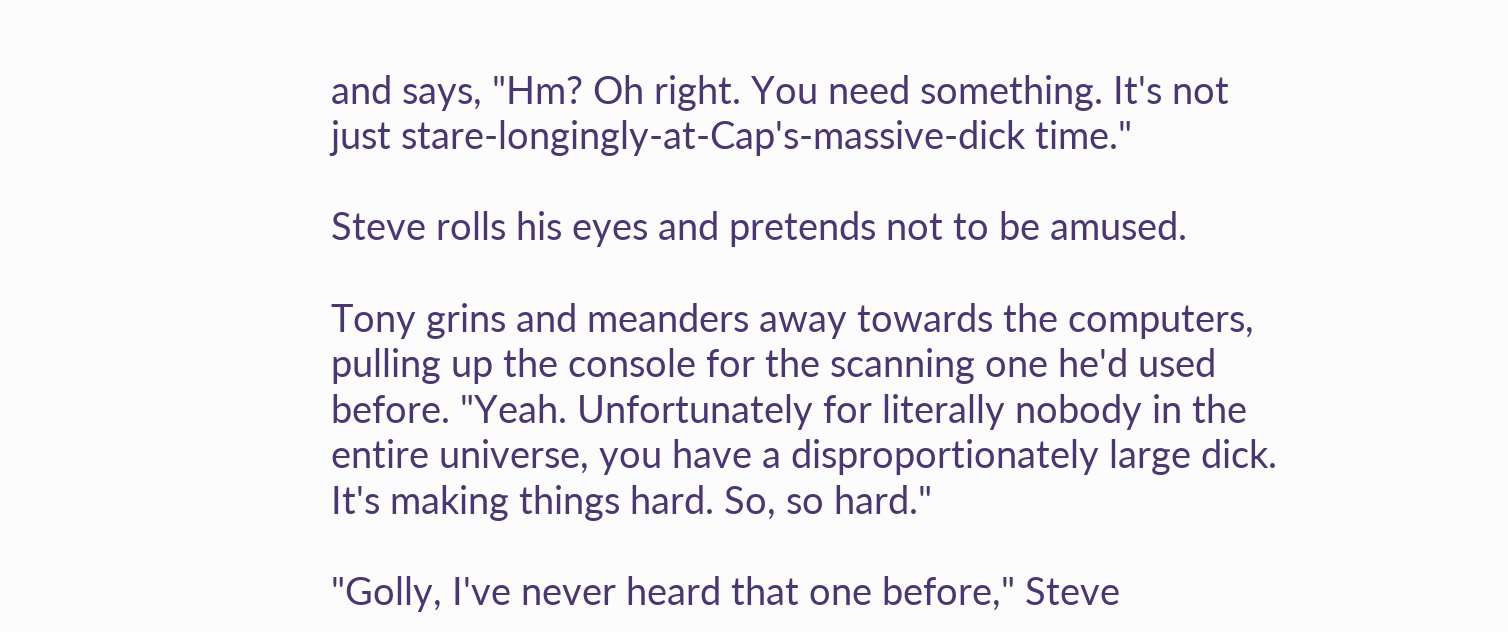and says, "Hm? Oh right. You need something. It's not just stare-longingly-at-Cap's-massive-dick time."

Steve rolls his eyes and pretends not to be amused.

Tony grins and meanders away towards the computers, pulling up the console for the scanning one he'd used before. "Yeah. Unfortunately for literally nobody in the entire universe, you have a disproportionately large dick. It's making things hard. So, so hard."

"Golly, I've never heard that one before," Steve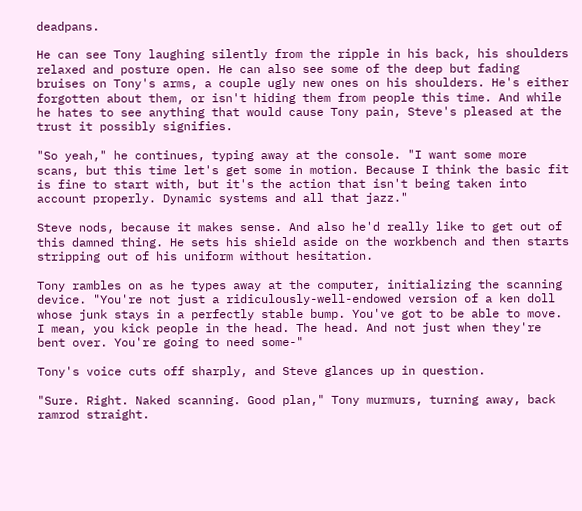deadpans.

He can see Tony laughing silently from the ripple in his back, his shoulders relaxed and posture open. He can also see some of the deep but fading bruises on Tony's arms, a couple ugly new ones on his shoulders. He's either forgotten about them, or isn't hiding them from people this time. And while he hates to see anything that would cause Tony pain, Steve's pleased at the trust it possibly signifies.

"So yeah," he continues, typing away at the console. "I want some more scans, but this time let's get some in motion. Because I think the basic fit is fine to start with, but it's the action that isn't being taken into account properly. Dynamic systems and all that jazz."

Steve nods, because it makes sense. And also he'd really like to get out of this damned thing. He sets his shield aside on the workbench and then starts stripping out of his uniform without hesitation.

Tony rambles on as he types away at the computer, initializing the scanning device. "You're not just a ridiculously-well-endowed version of a ken doll whose junk stays in a perfectly stable bump. You've got to be able to move. I mean, you kick people in the head. The head. And not just when they're bent over. You're going to need some-"

Tony's voice cuts off sharply, and Steve glances up in question.

"Sure. Right. Naked scanning. Good plan," Tony murmurs, turning away, back ramrod straight.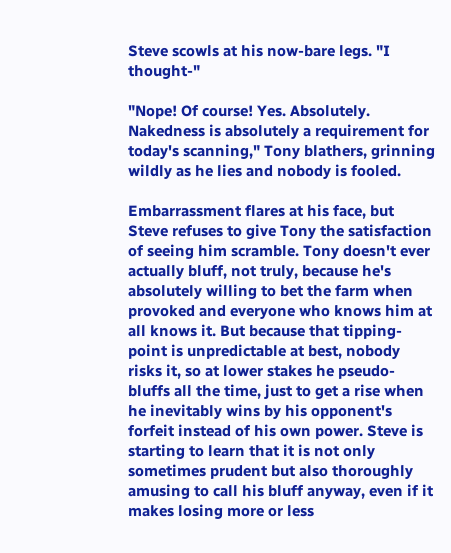Steve scowls at his now-bare legs. "I thought-"

"Nope! Of course! Yes. Absolutely. Nakedness is absolutely a requirement for today's scanning," Tony blathers, grinning wildly as he lies and nobody is fooled.

Embarrassment flares at his face, but Steve refuses to give Tony the satisfaction of seeing him scramble. Tony doesn't ever actually bluff, not truly, because he's absolutely willing to bet the farm when provoked and everyone who knows him at all knows it. But because that tipping-point is unpredictable at best, nobody risks it, so at lower stakes he pseudo-bluffs all the time, just to get a rise when he inevitably wins by his opponent's forfeit instead of his own power. Steve is starting to learn that it is not only sometimes prudent but also thoroughly amusing to call his bluff anyway, even if it makes losing more or less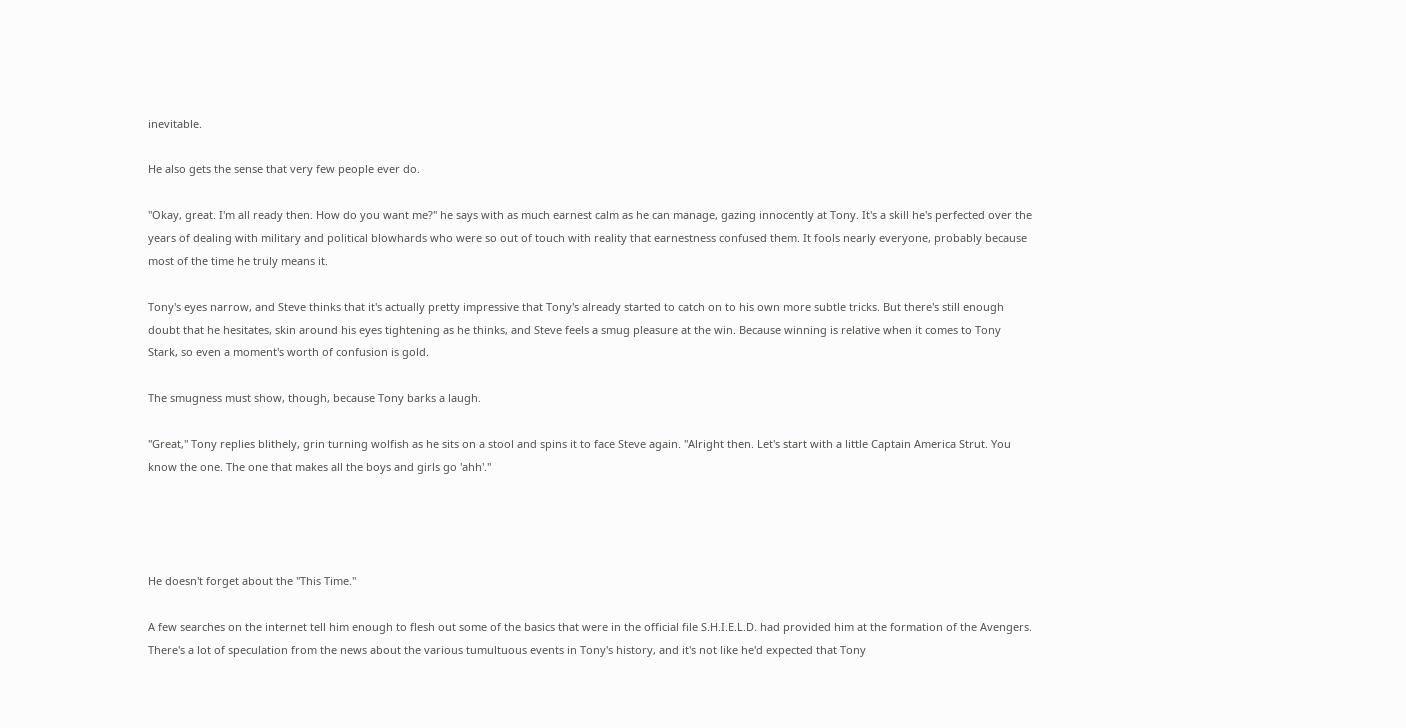inevitable.

He also gets the sense that very few people ever do.

"Okay, great. I'm all ready then. How do you want me?" he says with as much earnest calm as he can manage, gazing innocently at Tony. It's a skill he's perfected over the years of dealing with military and political blowhards who were so out of touch with reality that earnestness confused them. It fools nearly everyone, probably because most of the time he truly means it.

Tony's eyes narrow, and Steve thinks that it's actually pretty impressive that Tony's already started to catch on to his own more subtle tricks. But there's still enough doubt that he hesitates, skin around his eyes tightening as he thinks, and Steve feels a smug pleasure at the win. Because winning is relative when it comes to Tony Stark, so even a moment's worth of confusion is gold.

The smugness must show, though, because Tony barks a laugh.

"Great," Tony replies blithely, grin turning wolfish as he sits on a stool and spins it to face Steve again. "Alright then. Let's start with a little Captain America Strut. You know the one. The one that makes all the boys and girls go 'ahh'."




He doesn't forget about the "This Time."

A few searches on the internet tell him enough to flesh out some of the basics that were in the official file S.H.I.E.L.D. had provided him at the formation of the Avengers. There's a lot of speculation from the news about the various tumultuous events in Tony's history, and it's not like he'd expected that Tony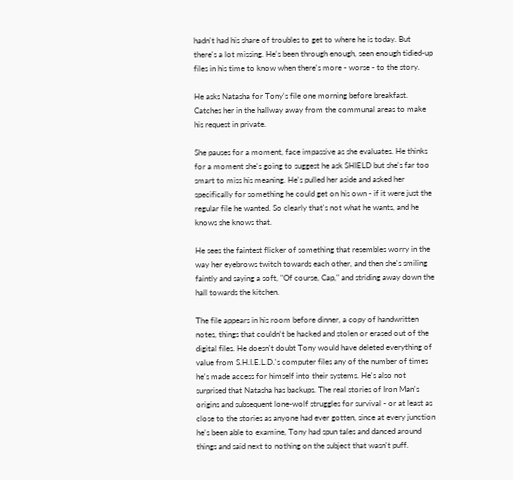hadn't had his share of troubles to get to where he is today. But there's a lot missing. He's been through enough, seen enough tidied-up files in his time to know when there's more - worse - to the story.

He asks Natasha for Tony's file one morning before breakfast. Catches her in the hallway away from the communal areas to make his request in private.

She pauses for a moment, face impassive as she evaluates. He thinks for a moment she's going to suggest he ask SHIELD but she's far too smart to miss his meaning. He's pulled her aside and asked her specifically for something he could get on his own - if it were just the regular file he wanted. So clearly that's not what he wants, and he knows she knows that.

He sees the faintest flicker of something that resembles worry in the way her eyebrows twitch towards each other, and then she's smiling faintly and saying a soft, "Of course, Cap," and striding away down the hall towards the kitchen.

The file appears in his room before dinner, a copy of handwritten notes, things that couldn't be hacked and stolen or erased out of the digital files. He doesn't doubt Tony would have deleted everything of value from S.H.I.E.L.D.'s computer files any of the number of times he's made access for himself into their systems. He's also not surprised that Natasha has backups. The real stories of Iron Man's origins and subsequent lone-wolf struggles for survival - or at least as close to the stories as anyone had ever gotten, since at every junction he's been able to examine, Tony had spun tales and danced around things and said next to nothing on the subject that wasn't puff.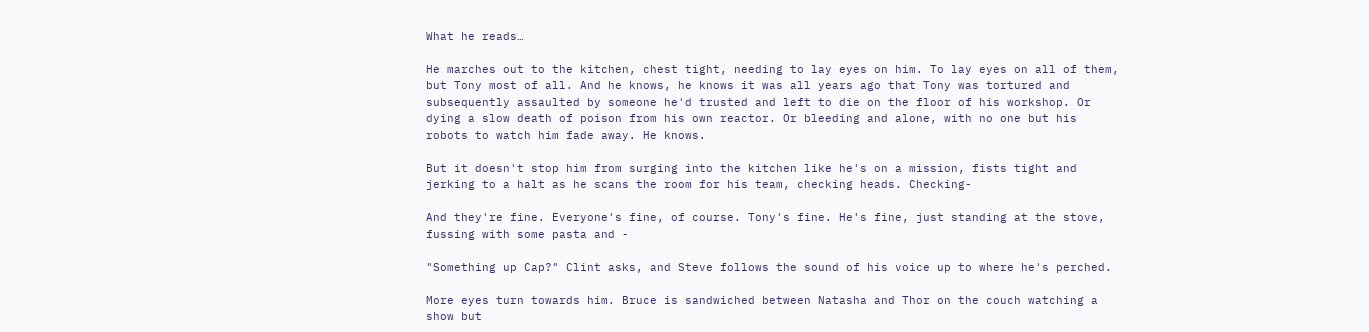What he reads…

He marches out to the kitchen, chest tight, needing to lay eyes on him. To lay eyes on all of them, but Tony most of all. And he knows, he knows it was all years ago that Tony was tortured and subsequently assaulted by someone he'd trusted and left to die on the floor of his workshop. Or dying a slow death of poison from his own reactor. Or bleeding and alone, with no one but his robots to watch him fade away. He knows.

But it doesn't stop him from surging into the kitchen like he's on a mission, fists tight and jerking to a halt as he scans the room for his team, checking heads. Checking-

And they're fine. Everyone's fine, of course. Tony's fine. He's fine, just standing at the stove, fussing with some pasta and -

"Something up Cap?" Clint asks, and Steve follows the sound of his voice up to where he's perched.

More eyes turn towards him. Bruce is sandwiched between Natasha and Thor on the couch watching a show but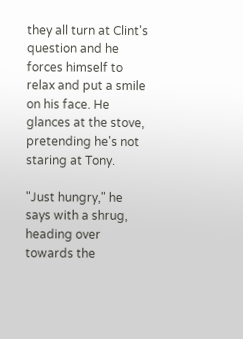they all turn at Clint's question and he forces himself to relax and put a smile on his face. He glances at the stove, pretending he's not staring at Tony.

"Just hungry," he says with a shrug, heading over towards the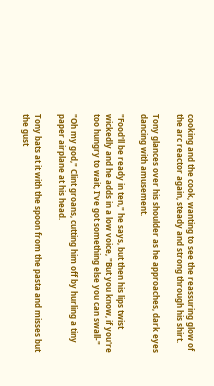cooking and the cook, wanting to see the reassuring glow of the arc reactor again, steady and strong through his shirt.

Tony glances over his shoulder as he approaches, dark eyes dancing with amusement.

"Food'll be ready in ten," he says, but then his lips twist wickedly and he adds in a low voice, "But you know, if you're too hungry to wait, I've got something else you can swall-"

"Oh my god," Clint groans, cutting him off by hurling a tiny paper airplane at his head.

Tony bats at it with the spoon from the pasta and misses but the gust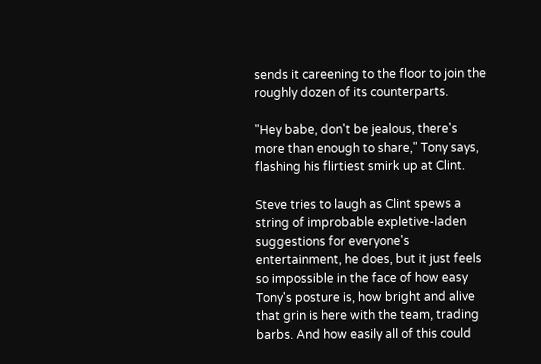sends it careening to the floor to join the roughly dozen of its counterparts.

"Hey babe, don't be jealous, there's more than enough to share," Tony says, flashing his flirtiest smirk up at Clint.

Steve tries to laugh as Clint spews a string of improbable expletive-laden suggestions for everyone's entertainment, he does, but it just feels so impossible in the face of how easy Tony's posture is, how bright and alive that grin is here with the team, trading barbs. And how easily all of this could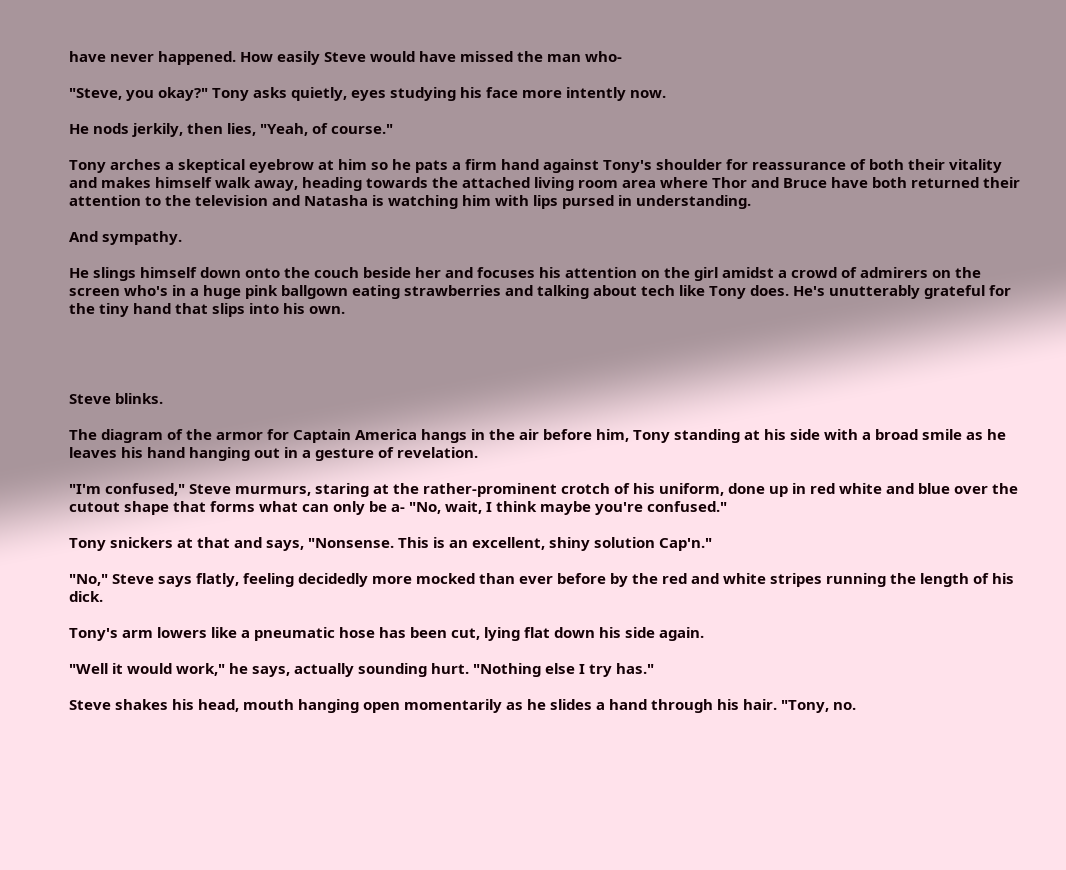have never happened. How easily Steve would have missed the man who-

"Steve, you okay?" Tony asks quietly, eyes studying his face more intently now.

He nods jerkily, then lies, "Yeah, of course."

Tony arches a skeptical eyebrow at him so he pats a firm hand against Tony's shoulder for reassurance of both their vitality and makes himself walk away, heading towards the attached living room area where Thor and Bruce have both returned their attention to the television and Natasha is watching him with lips pursed in understanding.

And sympathy.

He slings himself down onto the couch beside her and focuses his attention on the girl amidst a crowd of admirers on the screen who's in a huge pink ballgown eating strawberries and talking about tech like Tony does. He's unutterably grateful for the tiny hand that slips into his own.




Steve blinks.

The diagram of the armor for Captain America hangs in the air before him, Tony standing at his side with a broad smile as he leaves his hand hanging out in a gesture of revelation.

"I'm confused," Steve murmurs, staring at the rather-prominent crotch of his uniform, done up in red white and blue over the cutout shape that forms what can only be a- "No, wait, I think maybe you're confused."

Tony snickers at that and says, "Nonsense. This is an excellent, shiny solution Cap'n."

"No," Steve says flatly, feeling decidedly more mocked than ever before by the red and white stripes running the length of his dick.

Tony's arm lowers like a pneumatic hose has been cut, lying flat down his side again.

"Well it would work," he says, actually sounding hurt. "Nothing else I try has."

Steve shakes his head, mouth hanging open momentarily as he slides a hand through his hair. "Tony, no.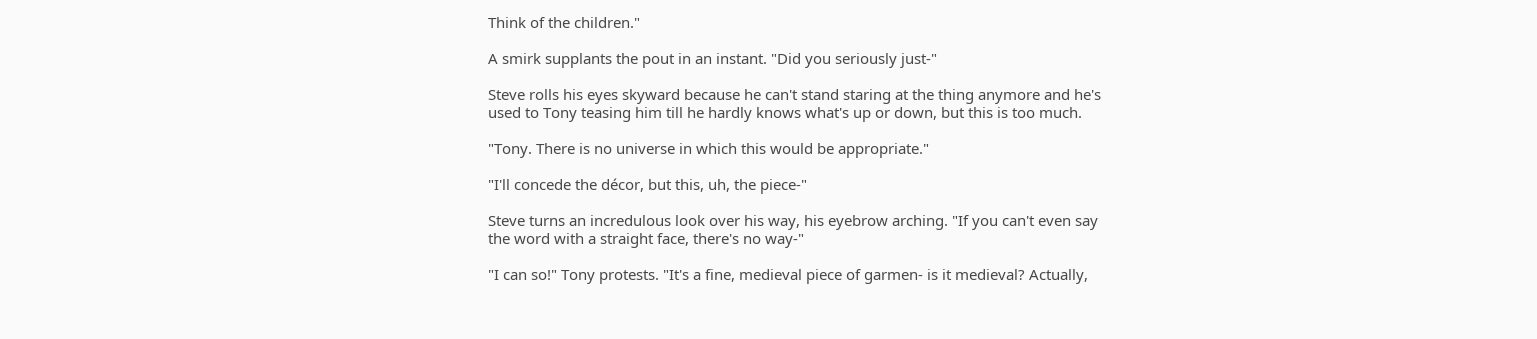Think of the children."

A smirk supplants the pout in an instant. "Did you seriously just-"

Steve rolls his eyes skyward because he can't stand staring at the thing anymore and he's used to Tony teasing him till he hardly knows what's up or down, but this is too much.

"Tony. There is no universe in which this would be appropriate."

"I'll concede the décor, but this, uh, the piece-"

Steve turns an incredulous look over his way, his eyebrow arching. "If you can't even say the word with a straight face, there's no way-"

"I can so!" Tony protests. "It's a fine, medieval piece of garmen- is it medieval? Actually,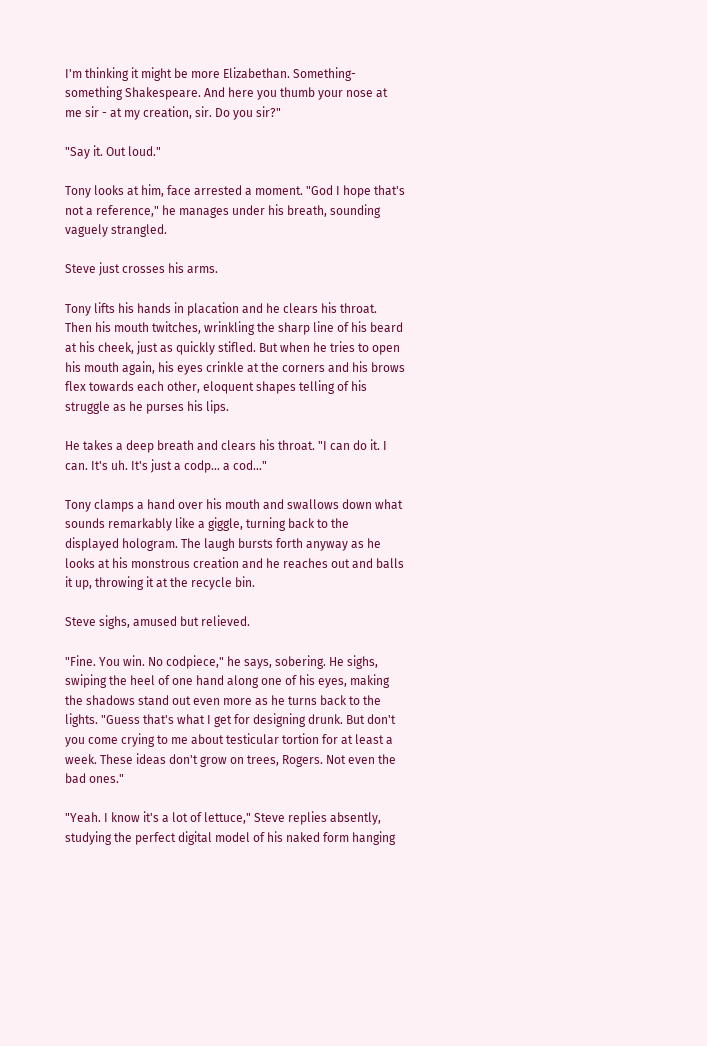I'm thinking it might be more Elizabethan. Something-something Shakespeare. And here you thumb your nose at me sir - at my creation, sir. Do you sir?"

"Say it. Out loud."

Tony looks at him, face arrested a moment. "God I hope that's not a reference," he manages under his breath, sounding vaguely strangled.

Steve just crosses his arms.

Tony lifts his hands in placation and he clears his throat. Then his mouth twitches, wrinkling the sharp line of his beard at his cheek, just as quickly stifled. But when he tries to open his mouth again, his eyes crinkle at the corners and his brows flex towards each other, eloquent shapes telling of his struggle as he purses his lips.

He takes a deep breath and clears his throat. "I can do it. I can. It's uh. It's just a codp… a cod…"

Tony clamps a hand over his mouth and swallows down what sounds remarkably like a giggle, turning back to the displayed hologram. The laugh bursts forth anyway as he looks at his monstrous creation and he reaches out and balls it up, throwing it at the recycle bin.

Steve sighs, amused but relieved.

"Fine. You win. No codpiece," he says, sobering. He sighs, swiping the heel of one hand along one of his eyes, making the shadows stand out even more as he turns back to the lights. "Guess that's what I get for designing drunk. But don't you come crying to me about testicular tortion for at least a week. These ideas don't grow on trees, Rogers. Not even the bad ones."

"Yeah. I know it's a lot of lettuce," Steve replies absently, studying the perfect digital model of his naked form hanging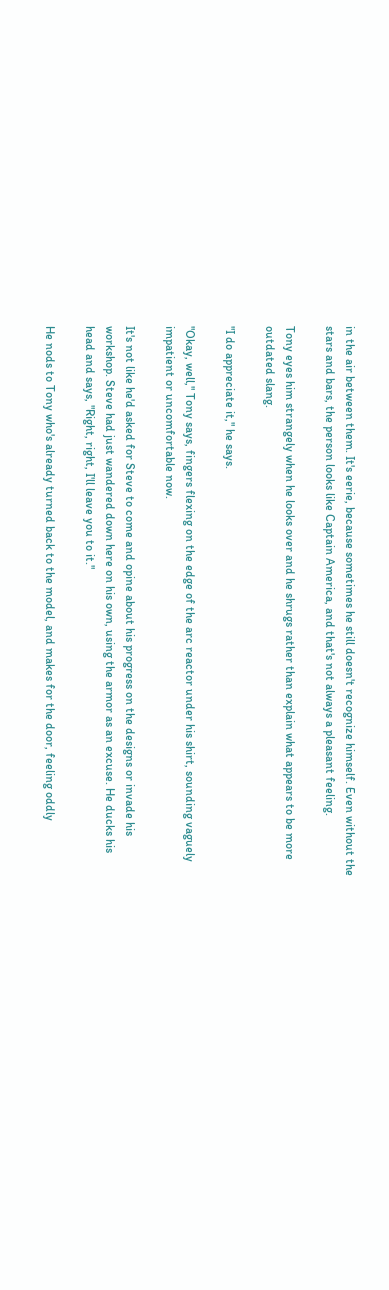in the air between them. It's eerie, because sometimes he still doesn't recognize himself. Even without the stars and bars, the person looks like Captain America, and that's not always a pleasant feeling.

Tony eyes him strangely when he looks over and he shrugs rather than explain what appears to be more outdated slang.

"I do appreciate it," he says.

"Okay, well," Tony says, fingers flexing on the edge of the arc reactor under his shirt, sounding vaguely impatient or uncomfortable now.

It's not like he'd asked for Steve to come and opine about his progress on the designs or invade his workshop. Steve had just wandered down here on his own, using the armor as an excuse. He ducks his head and says, "Right, right, I'll leave you to it."

He nods to Tony who's already turned back to the model, and makes for the door, feeling oddly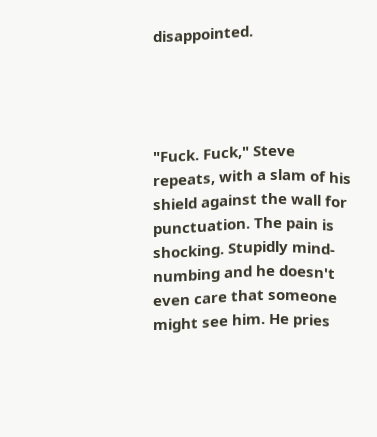disappointed.




"Fuck. Fuck," Steve repeats, with a slam of his shield against the wall for punctuation. The pain is shocking. Stupidly mind-numbing and he doesn't even care that someone might see him. He pries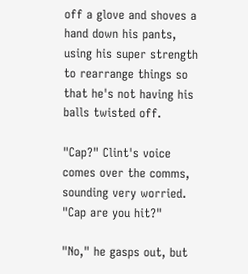off a glove and shoves a hand down his pants, using his super strength to rearrange things so that he's not having his balls twisted off.

"Cap?" Clint's voice comes over the comms, sounding very worried. "Cap are you hit?"

"No," he gasps out, but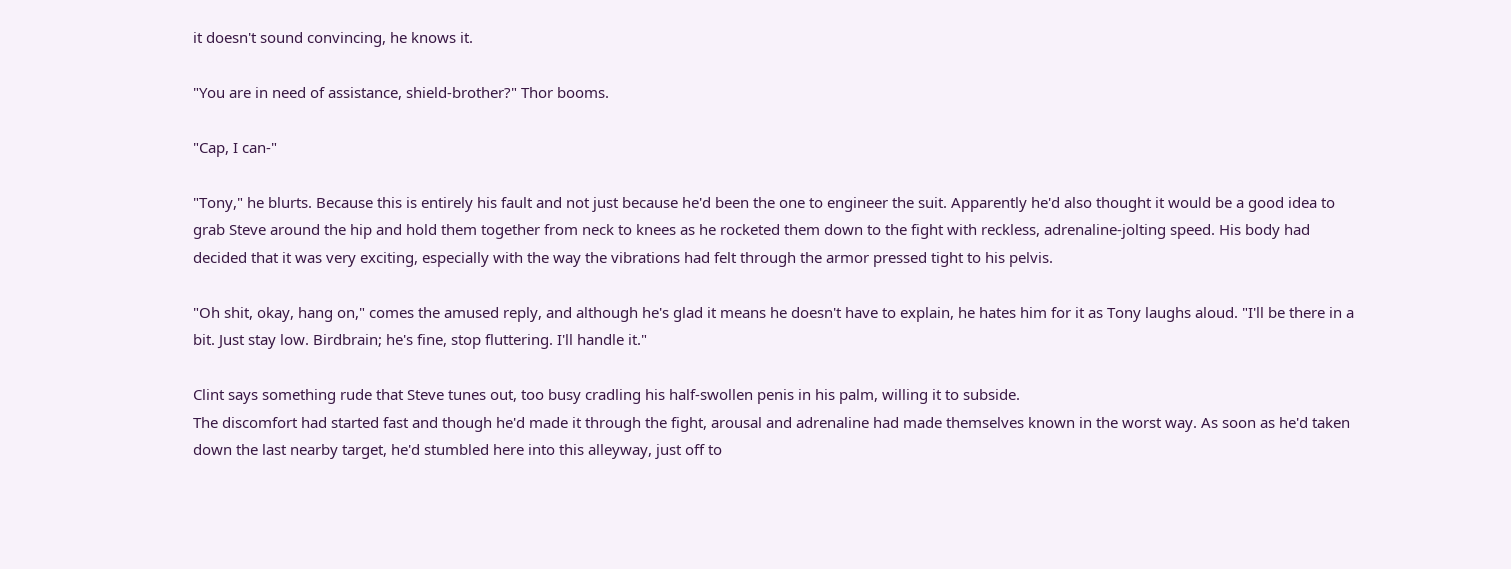it doesn't sound convincing, he knows it.

"You are in need of assistance, shield-brother?" Thor booms.

"Cap, I can-"

"Tony," he blurts. Because this is entirely his fault and not just because he'd been the one to engineer the suit. Apparently he'd also thought it would be a good idea to grab Steve around the hip and hold them together from neck to knees as he rocketed them down to the fight with reckless, adrenaline-jolting speed. His body had decided that it was very exciting, especially with the way the vibrations had felt through the armor pressed tight to his pelvis.

"Oh shit, okay, hang on," comes the amused reply, and although he's glad it means he doesn't have to explain, he hates him for it as Tony laughs aloud. "I'll be there in a bit. Just stay low. Birdbrain; he's fine, stop fluttering. I'll handle it."

Clint says something rude that Steve tunes out, too busy cradling his half-swollen penis in his palm, willing it to subside.
The discomfort had started fast and though he'd made it through the fight, arousal and adrenaline had made themselves known in the worst way. As soon as he'd taken down the last nearby target, he'd stumbled here into this alleyway, just off to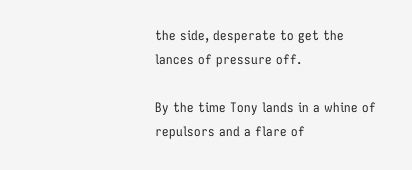the side, desperate to get the lances of pressure off.

By the time Tony lands in a whine of repulsors and a flare of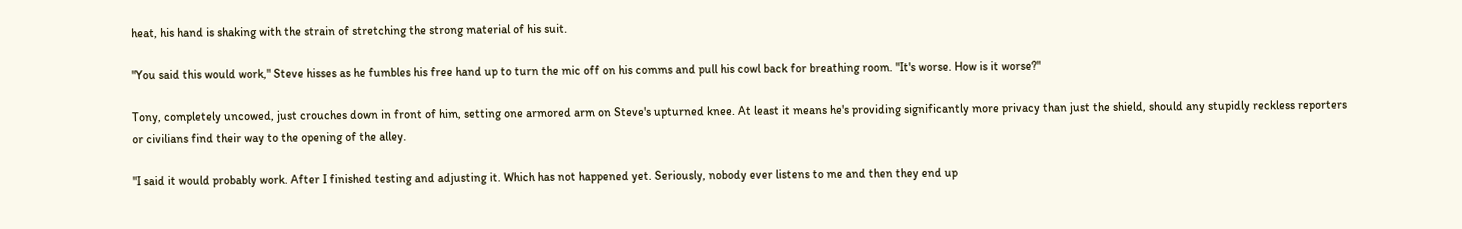heat, his hand is shaking with the strain of stretching the strong material of his suit.

"You said this would work," Steve hisses as he fumbles his free hand up to turn the mic off on his comms and pull his cowl back for breathing room. "It's worse. How is it worse?"

Tony, completely uncowed, just crouches down in front of him, setting one armored arm on Steve's upturned knee. At least it means he's providing significantly more privacy than just the shield, should any stupidly reckless reporters or civilians find their way to the opening of the alley.

"I said it would probably work. After I finished testing and adjusting it. Which has not happened yet. Seriously, nobody ever listens to me and then they end up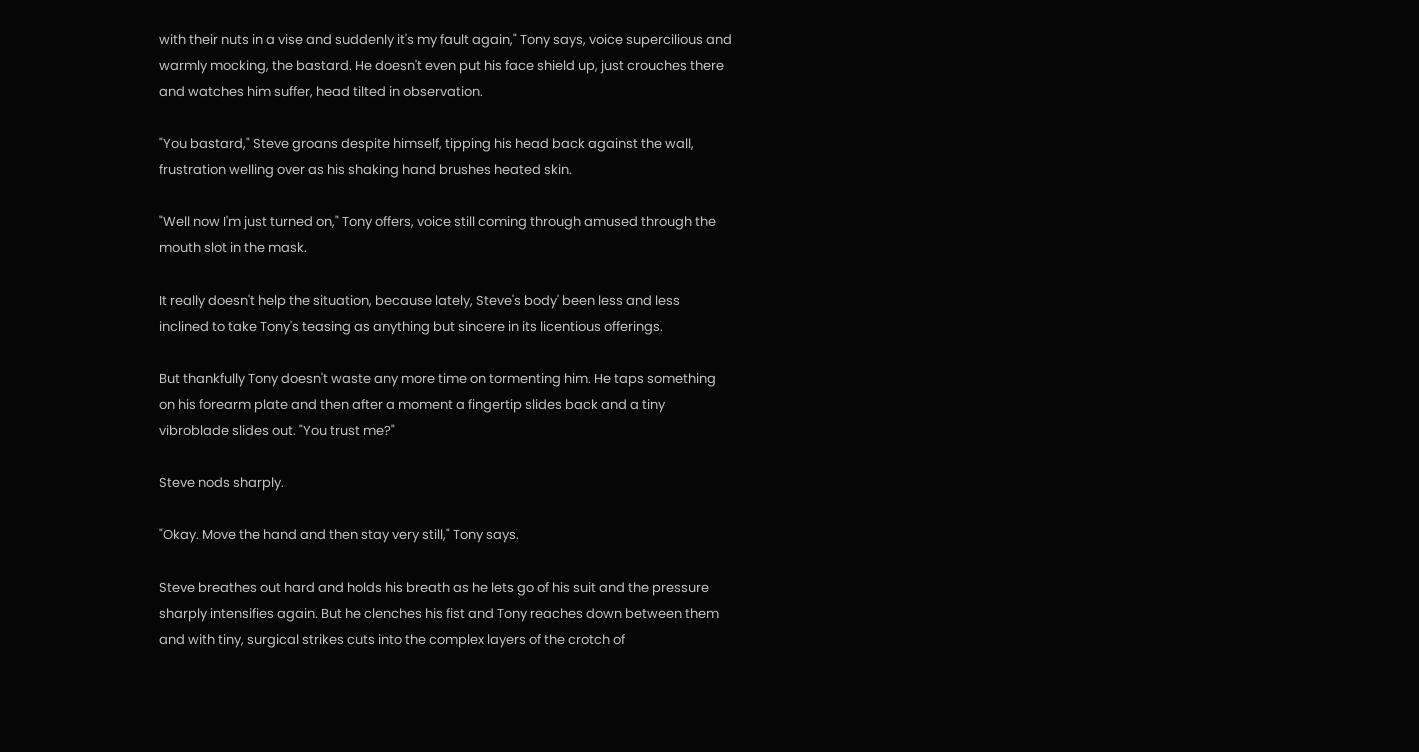with their nuts in a vise and suddenly it's my fault again," Tony says, voice supercilious and warmly mocking, the bastard. He doesn't even put his face shield up, just crouches there and watches him suffer, head tilted in observation.

"You bastard," Steve groans despite himself, tipping his head back against the wall, frustration welling over as his shaking hand brushes heated skin.

"Well now I'm just turned on," Tony offers, voice still coming through amused through the mouth slot in the mask.

It really doesn't help the situation, because lately, Steve's body' been less and less inclined to take Tony's teasing as anything but sincere in its licentious offerings.

But thankfully Tony doesn't waste any more time on tormenting him. He taps something on his forearm plate and then after a moment a fingertip slides back and a tiny vibroblade slides out. "You trust me?"

Steve nods sharply.

"Okay. Move the hand and then stay very still," Tony says.

Steve breathes out hard and holds his breath as he lets go of his suit and the pressure sharply intensifies again. But he clenches his fist and Tony reaches down between them and with tiny, surgical strikes cuts into the complex layers of the crotch of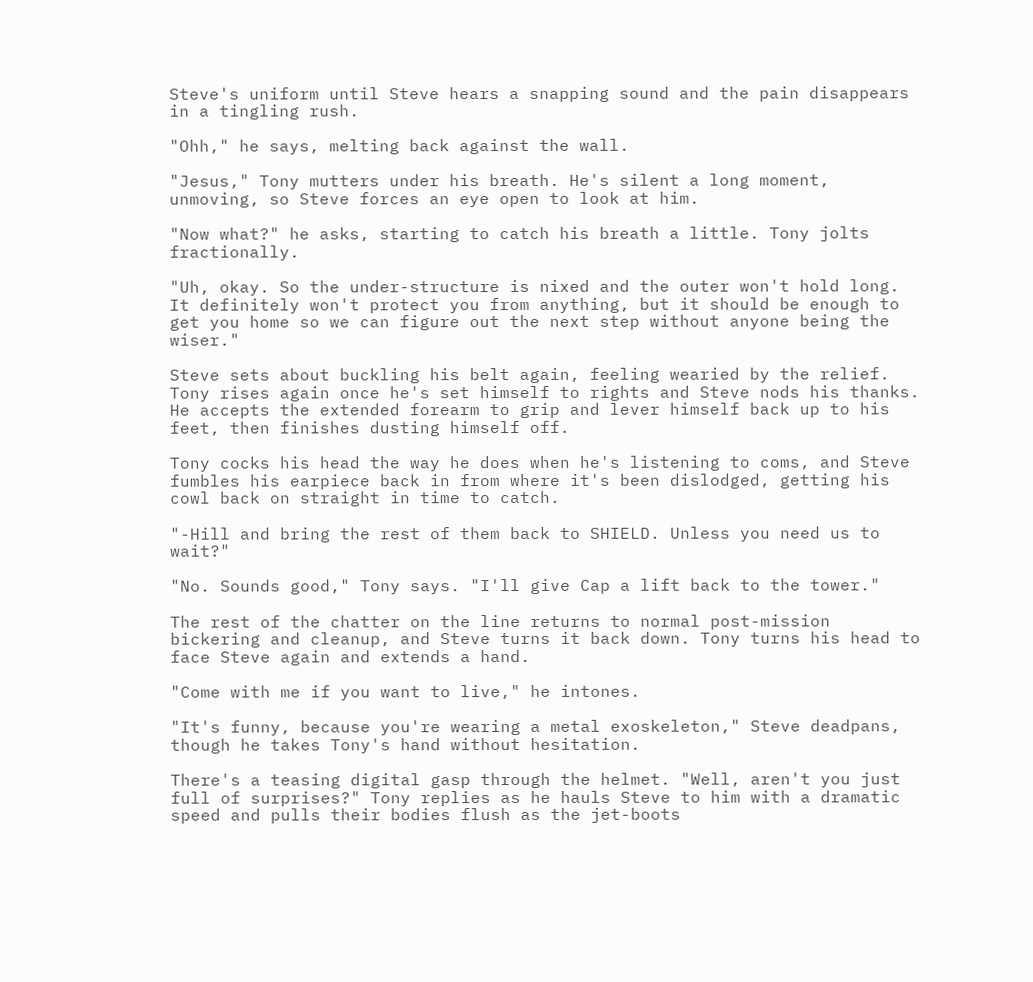Steve's uniform until Steve hears a snapping sound and the pain disappears in a tingling rush.

"Ohh," he says, melting back against the wall.

"Jesus," Tony mutters under his breath. He's silent a long moment, unmoving, so Steve forces an eye open to look at him.

"Now what?" he asks, starting to catch his breath a little. Tony jolts fractionally.

"Uh, okay. So the under-structure is nixed and the outer won't hold long. It definitely won't protect you from anything, but it should be enough to get you home so we can figure out the next step without anyone being the wiser."

Steve sets about buckling his belt again, feeling wearied by the relief. Tony rises again once he's set himself to rights and Steve nods his thanks. He accepts the extended forearm to grip and lever himself back up to his feet, then finishes dusting himself off.

Tony cocks his head the way he does when he's listening to coms, and Steve fumbles his earpiece back in from where it's been dislodged, getting his cowl back on straight in time to catch.

"-Hill and bring the rest of them back to SHIELD. Unless you need us to wait?"

"No. Sounds good," Tony says. "I'll give Cap a lift back to the tower."

The rest of the chatter on the line returns to normal post-mission bickering and cleanup, and Steve turns it back down. Tony turns his head to face Steve again and extends a hand.

"Come with me if you want to live," he intones.

"It's funny, because you're wearing a metal exoskeleton," Steve deadpans, though he takes Tony's hand without hesitation.

There's a teasing digital gasp through the helmet. "Well, aren't you just full of surprises?" Tony replies as he hauls Steve to him with a dramatic speed and pulls their bodies flush as the jet-boots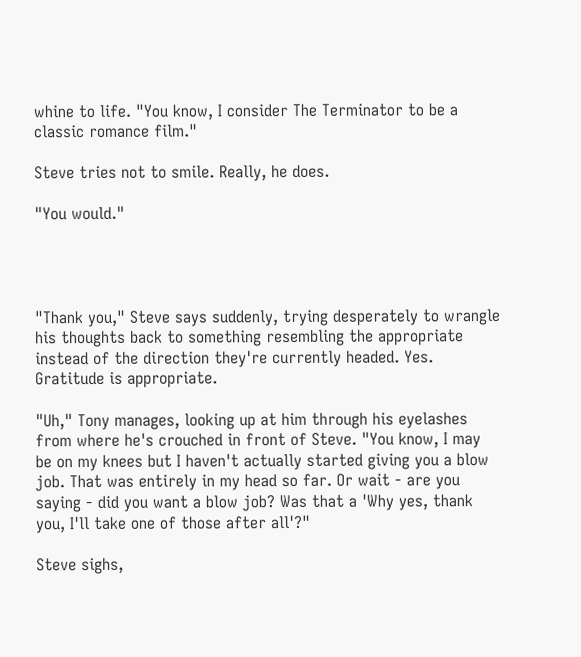whine to life. "You know, I consider The Terminator to be a classic romance film."

Steve tries not to smile. Really, he does.

"You would."




"Thank you," Steve says suddenly, trying desperately to wrangle his thoughts back to something resembling the appropriate instead of the direction they're currently headed. Yes. Gratitude is appropriate.

"Uh," Tony manages, looking up at him through his eyelashes from where he's crouched in front of Steve. "You know, I may be on my knees but I haven't actually started giving you a blow job. That was entirely in my head so far. Or wait - are you saying - did you want a blow job? Was that a 'Why yes, thank you, I'll take one of those after all'?"

Steve sighs,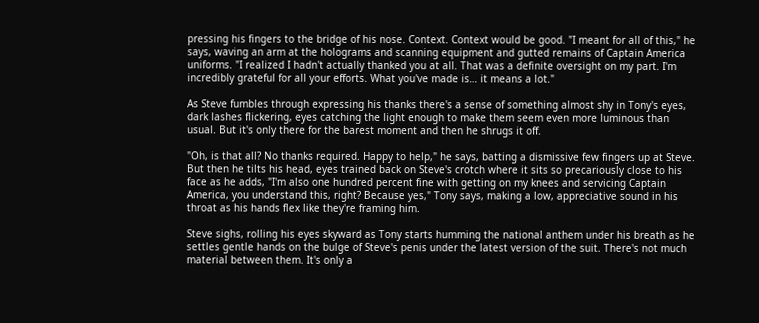pressing his fingers to the bridge of his nose. Context. Context would be good. "I meant for all of this," he says, waving an arm at the holograms and scanning equipment and gutted remains of Captain America uniforms. "I realized I hadn't actually thanked you at all. That was a definite oversight on my part. I'm incredibly grateful for all your efforts. What you've made is… it means a lot."

As Steve fumbles through expressing his thanks there's a sense of something almost shy in Tony's eyes, dark lashes flickering, eyes catching the light enough to make them seem even more luminous than usual. But it's only there for the barest moment and then he shrugs it off.

"Oh, is that all? No thanks required. Happy to help," he says, batting a dismissive few fingers up at Steve. But then he tilts his head, eyes trained back on Steve's crotch where it sits so precariously close to his face as he adds, "I'm also one hundred percent fine with getting on my knees and servicing Captain America, you understand this, right? Because yes," Tony says, making a low, appreciative sound in his throat as his hands flex like they're framing him.

Steve sighs, rolling his eyes skyward as Tony starts humming the national anthem under his breath as he settles gentle hands on the bulge of Steve's penis under the latest version of the suit. There's not much material between them. It's only a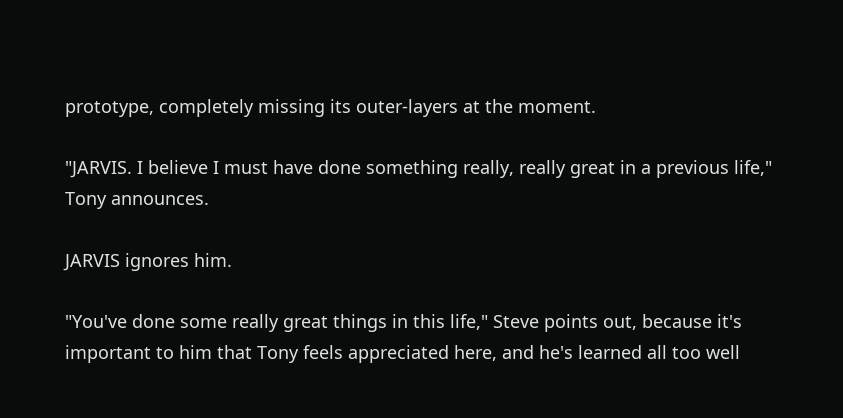prototype, completely missing its outer-layers at the moment.

"JARVIS. I believe I must have done something really, really great in a previous life," Tony announces.

JARVIS ignores him.

"You've done some really great things in this life," Steve points out, because it's important to him that Tony feels appreciated here, and he's learned all too well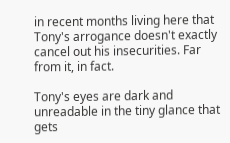in recent months living here that Tony's arrogance doesn't exactly cancel out his insecurities. Far from it, in fact.

Tony's eyes are dark and unreadable in the tiny glance that gets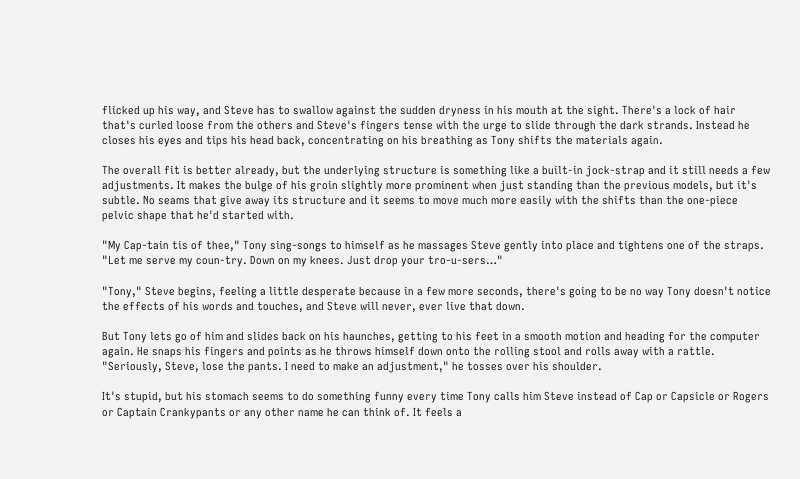flicked up his way, and Steve has to swallow against the sudden dryness in his mouth at the sight. There's a lock of hair that's curled loose from the others and Steve's fingers tense with the urge to slide through the dark strands. Instead he closes his eyes and tips his head back, concentrating on his breathing as Tony shifts the materials again.

The overall fit is better already, but the underlying structure is something like a built-in jock-strap and it still needs a few adjustments. It makes the bulge of his groin slightly more prominent when just standing than the previous models, but it's subtle. No seams that give away its structure and it seems to move much more easily with the shifts than the one-piece pelvic shape that he'd started with.

"My Cap-tain tis of thee," Tony sing-songs to himself as he massages Steve gently into place and tightens one of the straps. "Let me serve my coun-try. Down on my knees. Just drop your tro-u-sers…"

"Tony," Steve begins, feeling a little desperate because in a few more seconds, there's going to be no way Tony doesn't notice the effects of his words and touches, and Steve will never, ever live that down.

But Tony lets go of him and slides back on his haunches, getting to his feet in a smooth motion and heading for the computer again. He snaps his fingers and points as he throws himself down onto the rolling stool and rolls away with a rattle. "Seriously, Steve, lose the pants. I need to make an adjustment," he tosses over his shoulder.

It's stupid, but his stomach seems to do something funny every time Tony calls him Steve instead of Cap or Capsicle or Rogers or Captain Crankypants or any other name he can think of. It feels a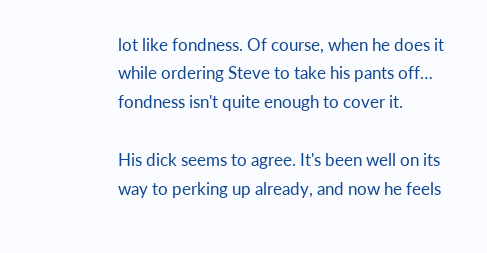lot like fondness. Of course, when he does it while ordering Steve to take his pants off… fondness isn't quite enough to cover it.

His dick seems to agree. It's been well on its way to perking up already, and now he feels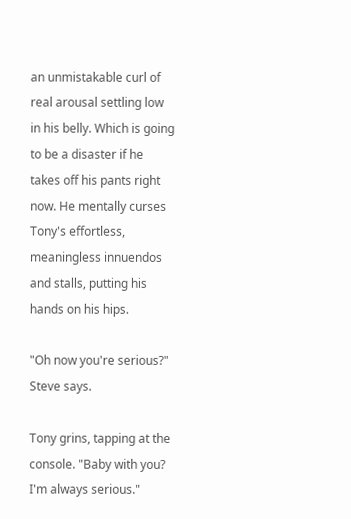an unmistakable curl of real arousal settling low in his belly. Which is going to be a disaster if he takes off his pants right now. He mentally curses Tony's effortless, meaningless innuendos and stalls, putting his hands on his hips.

"Oh now you're serious?" Steve says.

Tony grins, tapping at the console. "Baby with you? I'm always serious."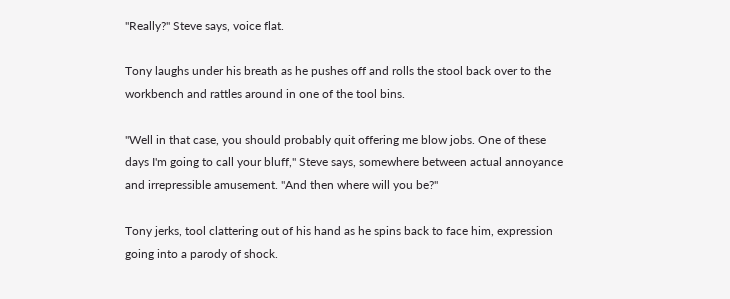"Really?" Steve says, voice flat.

Tony laughs under his breath as he pushes off and rolls the stool back over to the workbench and rattles around in one of the tool bins.

"Well in that case, you should probably quit offering me blow jobs. One of these days I'm going to call your bluff," Steve says, somewhere between actual annoyance and irrepressible amusement. "And then where will you be?"

Tony jerks, tool clattering out of his hand as he spins back to face him, expression going into a parody of shock.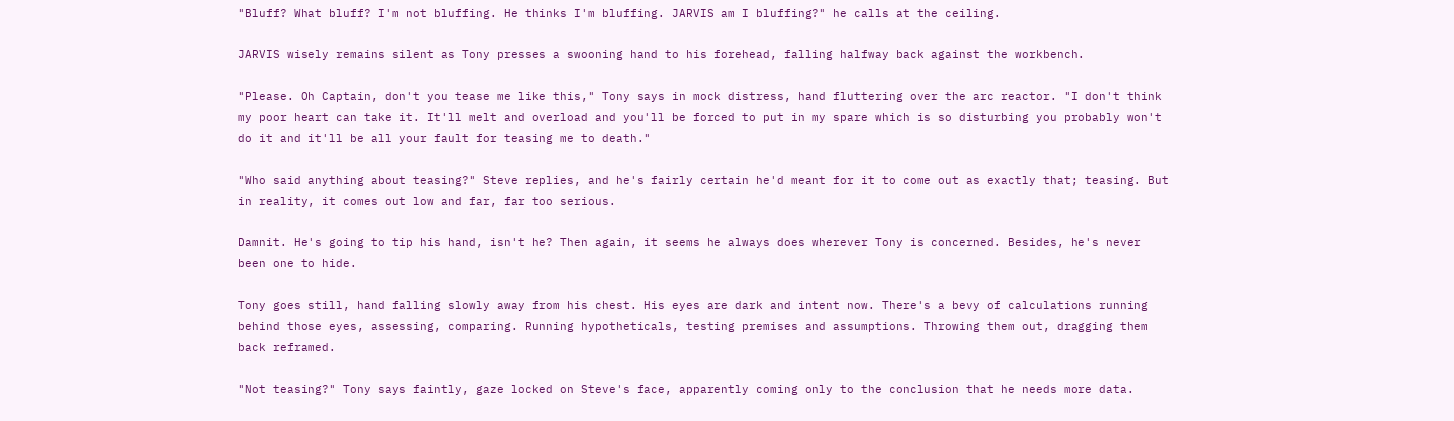"Bluff? What bluff? I'm not bluffing. He thinks I'm bluffing. JARVIS am I bluffing?" he calls at the ceiling.

JARVIS wisely remains silent as Tony presses a swooning hand to his forehead, falling halfway back against the workbench.

"Please. Oh Captain, don't you tease me like this," Tony says in mock distress, hand fluttering over the arc reactor. "I don't think my poor heart can take it. It'll melt and overload and you'll be forced to put in my spare which is so disturbing you probably won't do it and it'll be all your fault for teasing me to death."

"Who said anything about teasing?" Steve replies, and he's fairly certain he'd meant for it to come out as exactly that; teasing. But in reality, it comes out low and far, far too serious.

Damnit. He's going to tip his hand, isn't he? Then again, it seems he always does wherever Tony is concerned. Besides, he's never been one to hide.

Tony goes still, hand falling slowly away from his chest. His eyes are dark and intent now. There's a bevy of calculations running behind those eyes, assessing, comparing. Running hypotheticals, testing premises and assumptions. Throwing them out, dragging them back reframed.

"Not teasing?" Tony says faintly, gaze locked on Steve's face, apparently coming only to the conclusion that he needs more data.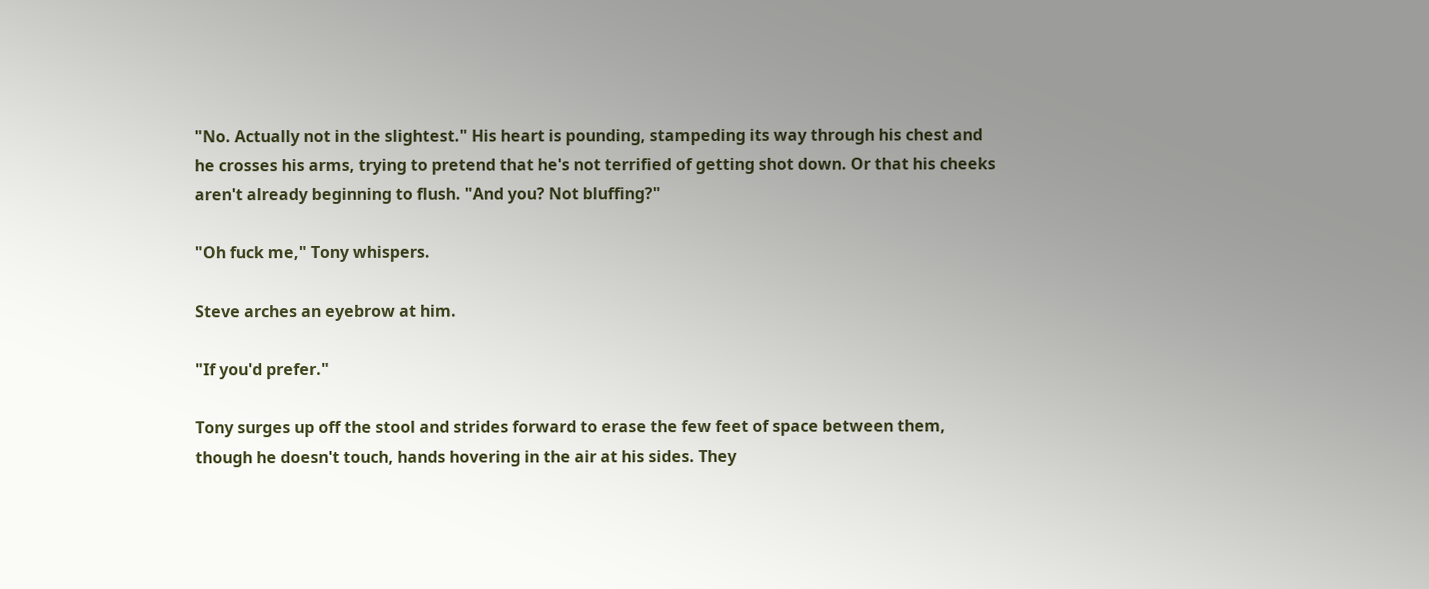"No. Actually not in the slightest." His heart is pounding, stampeding its way through his chest and he crosses his arms, trying to pretend that he's not terrified of getting shot down. Or that his cheeks aren't already beginning to flush. "And you? Not bluffing?"

"Oh fuck me," Tony whispers.

Steve arches an eyebrow at him.

"If you'd prefer."

Tony surges up off the stool and strides forward to erase the few feet of space between them, though he doesn't touch, hands hovering in the air at his sides. They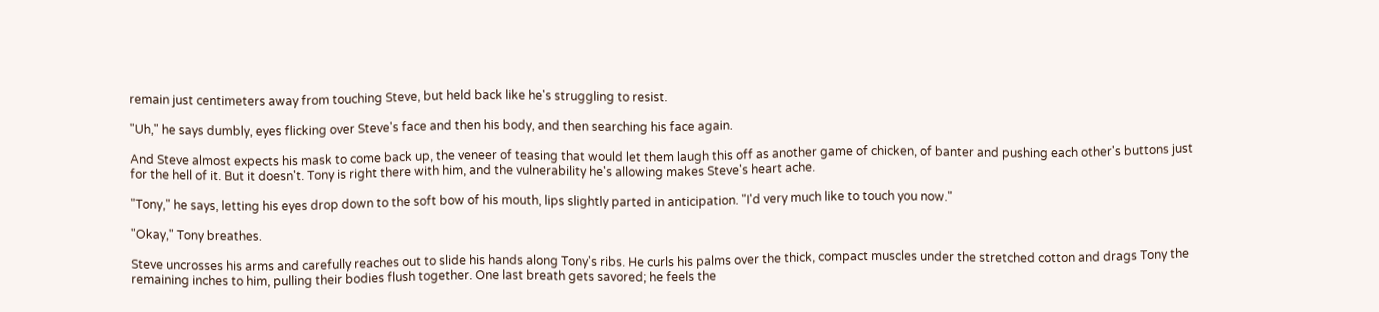remain just centimeters away from touching Steve, but held back like he's struggling to resist.

"Uh," he says dumbly, eyes flicking over Steve's face and then his body, and then searching his face again.

And Steve almost expects his mask to come back up, the veneer of teasing that would let them laugh this off as another game of chicken, of banter and pushing each other's buttons just for the hell of it. But it doesn't. Tony is right there with him, and the vulnerability he's allowing makes Steve's heart ache.

"Tony," he says, letting his eyes drop down to the soft bow of his mouth, lips slightly parted in anticipation. "I'd very much like to touch you now."

"Okay," Tony breathes.

Steve uncrosses his arms and carefully reaches out to slide his hands along Tony's ribs. He curls his palms over the thick, compact muscles under the stretched cotton and drags Tony the remaining inches to him, pulling their bodies flush together. One last breath gets savored; he feels the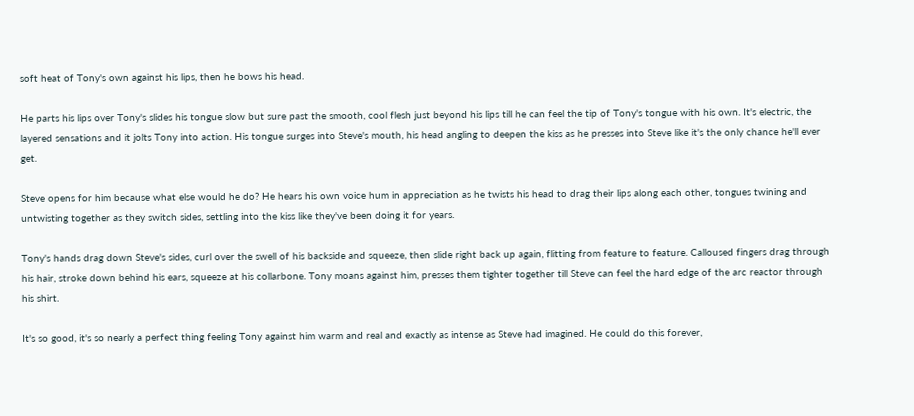soft heat of Tony's own against his lips, then he bows his head.

He parts his lips over Tony's slides his tongue slow but sure past the smooth, cool flesh just beyond his lips till he can feel the tip of Tony's tongue with his own. It's electric, the layered sensations and it jolts Tony into action. His tongue surges into Steve's mouth, his head angling to deepen the kiss as he presses into Steve like it's the only chance he'll ever get.

Steve opens for him because what else would he do? He hears his own voice hum in appreciation as he twists his head to drag their lips along each other, tongues twining and untwisting together as they switch sides, settling into the kiss like they've been doing it for years.

Tony's hands drag down Steve's sides, curl over the swell of his backside and squeeze, then slide right back up again, flitting from feature to feature. Calloused fingers drag through his hair, stroke down behind his ears, squeeze at his collarbone. Tony moans against him, presses them tighter together till Steve can feel the hard edge of the arc reactor through his shirt.

It's so good, it's so nearly a perfect thing feeling Tony against him warm and real and exactly as intense as Steve had imagined. He could do this forever,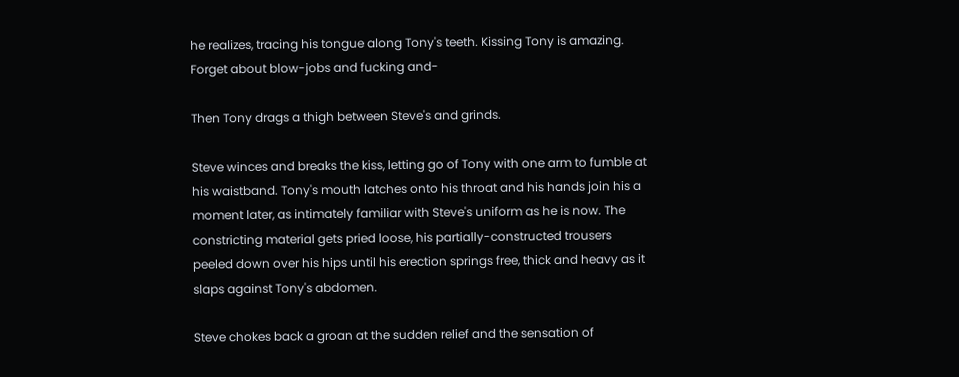he realizes, tracing his tongue along Tony's teeth. Kissing Tony is amazing. Forget about blow-jobs and fucking and-

Then Tony drags a thigh between Steve's and grinds.

Steve winces and breaks the kiss, letting go of Tony with one arm to fumble at his waistband. Tony's mouth latches onto his throat and his hands join his a moment later, as intimately familiar with Steve's uniform as he is now. The constricting material gets pried loose, his partially-constructed trousers peeled down over his hips until his erection springs free, thick and heavy as it slaps against Tony's abdomen.

Steve chokes back a groan at the sudden relief and the sensation of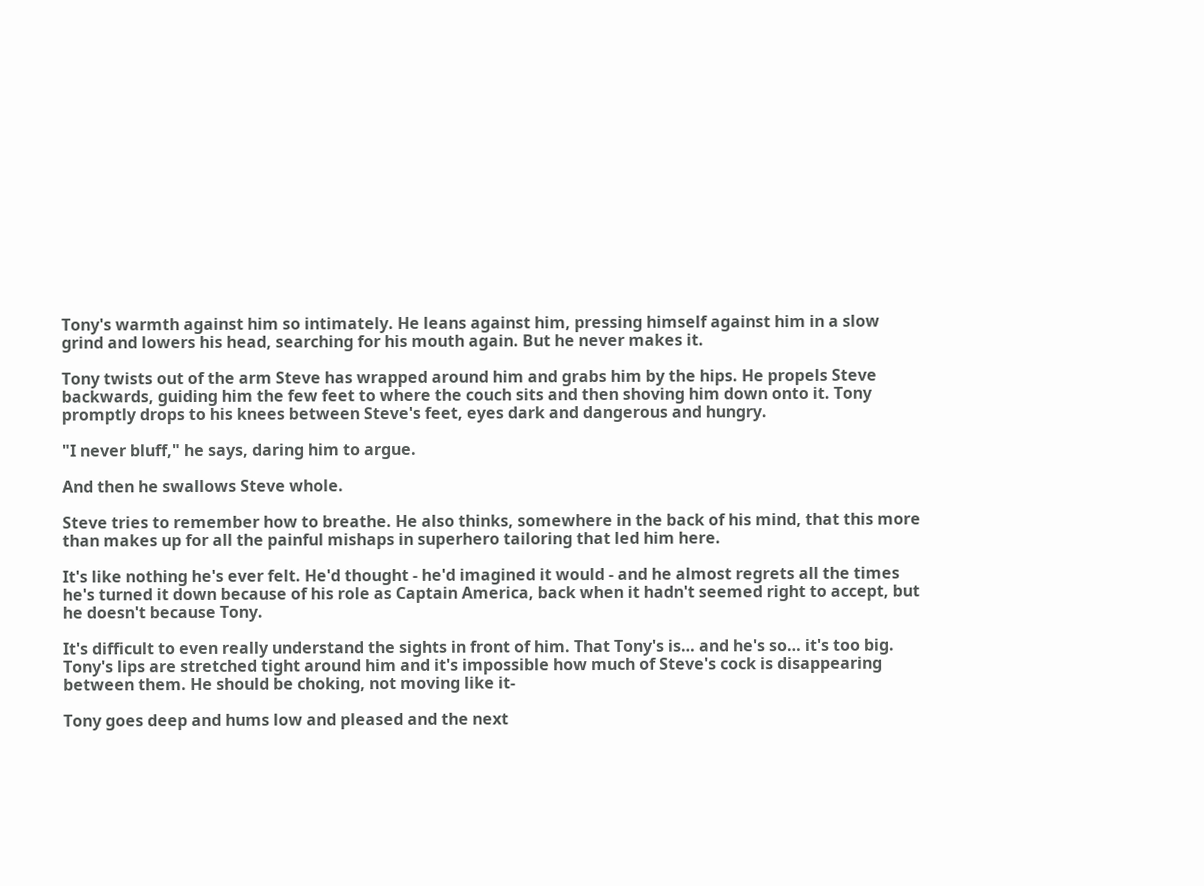Tony's warmth against him so intimately. He leans against him, pressing himself against him in a slow grind and lowers his head, searching for his mouth again. But he never makes it.

Tony twists out of the arm Steve has wrapped around him and grabs him by the hips. He propels Steve backwards, guiding him the few feet to where the couch sits and then shoving him down onto it. Tony promptly drops to his knees between Steve's feet, eyes dark and dangerous and hungry.

"I never bluff," he says, daring him to argue.

And then he swallows Steve whole.

Steve tries to remember how to breathe. He also thinks, somewhere in the back of his mind, that this more than makes up for all the painful mishaps in superhero tailoring that led him here.

It's like nothing he's ever felt. He'd thought - he'd imagined it would - and he almost regrets all the times he's turned it down because of his role as Captain America, back when it hadn't seemed right to accept, but he doesn't because Tony.

It's difficult to even really understand the sights in front of him. That Tony's is… and he's so… it's too big. Tony's lips are stretched tight around him and it's impossible how much of Steve's cock is disappearing between them. He should be choking, not moving like it-

Tony goes deep and hums low and pleased and the next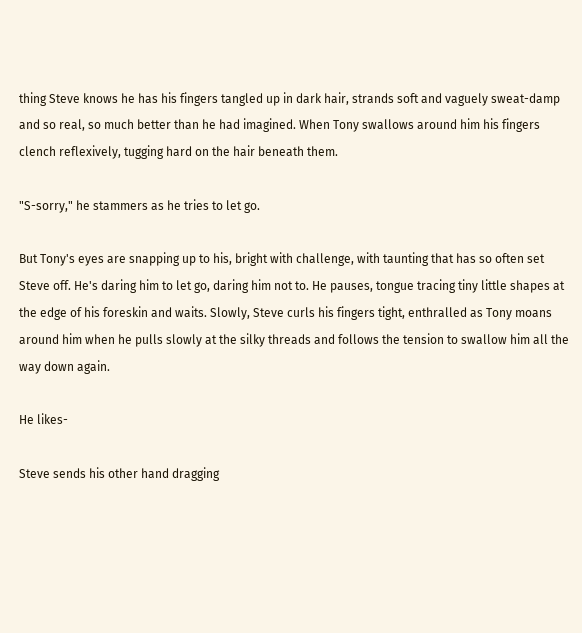thing Steve knows he has his fingers tangled up in dark hair, strands soft and vaguely sweat-damp and so real, so much better than he had imagined. When Tony swallows around him his fingers clench reflexively, tugging hard on the hair beneath them.

"S-sorry," he stammers as he tries to let go.

But Tony's eyes are snapping up to his, bright with challenge, with taunting that has so often set Steve off. He's daring him to let go, daring him not to. He pauses, tongue tracing tiny little shapes at the edge of his foreskin and waits. Slowly, Steve curls his fingers tight, enthralled as Tony moans around him when he pulls slowly at the silky threads and follows the tension to swallow him all the way down again.

He likes-

Steve sends his other hand dragging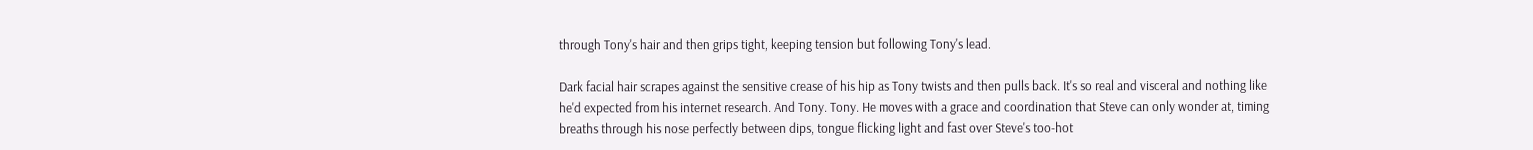through Tony's hair and then grips tight, keeping tension but following Tony's lead.

Dark facial hair scrapes against the sensitive crease of his hip as Tony twists and then pulls back. It's so real and visceral and nothing like he'd expected from his internet research. And Tony. Tony. He moves with a grace and coordination that Steve can only wonder at, timing breaths through his nose perfectly between dips, tongue flicking light and fast over Steve's too-hot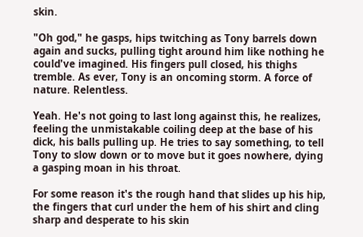skin.

"Oh god," he gasps, hips twitching as Tony barrels down again and sucks, pulling tight around him like nothing he could've imagined. His fingers pull closed, his thighs tremble. As ever, Tony is an oncoming storm. A force of nature. Relentless.

Yeah. He's not going to last long against this, he realizes, feeling the unmistakable coiling deep at the base of his dick, his balls pulling up. He tries to say something, to tell Tony to slow down or to move but it goes nowhere, dying a gasping moan in his throat.

For some reason it's the rough hand that slides up his hip, the fingers that curl under the hem of his shirt and cling sharp and desperate to his skin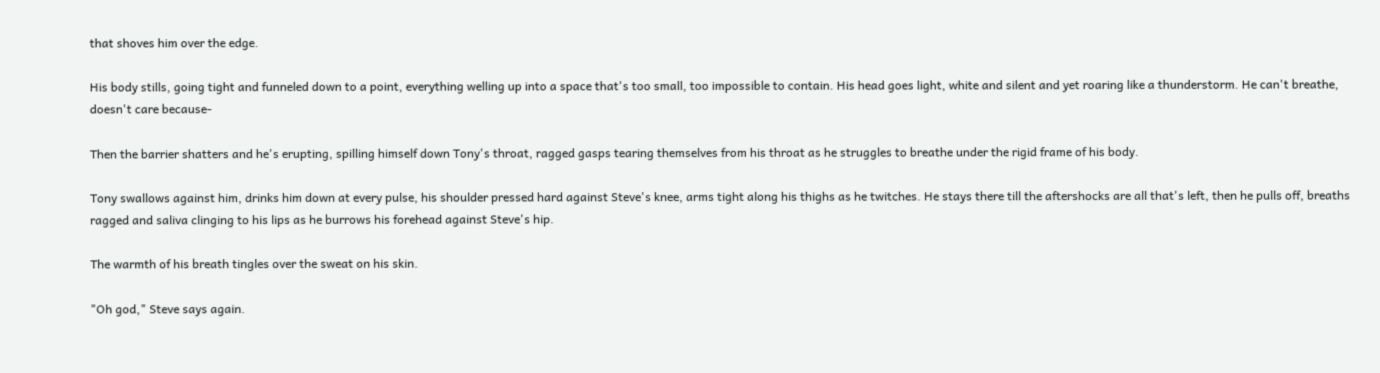that shoves him over the edge.

His body stills, going tight and funneled down to a point, everything welling up into a space that's too small, too impossible to contain. His head goes light, white and silent and yet roaring like a thunderstorm. He can't breathe, doesn't care because-

Then the barrier shatters and he's erupting, spilling himself down Tony's throat, ragged gasps tearing themselves from his throat as he struggles to breathe under the rigid frame of his body.

Tony swallows against him, drinks him down at every pulse, his shoulder pressed hard against Steve's knee, arms tight along his thighs as he twitches. He stays there till the aftershocks are all that's left, then he pulls off, breaths ragged and saliva clinging to his lips as he burrows his forehead against Steve's hip.

The warmth of his breath tingles over the sweat on his skin.

"Oh god," Steve says again.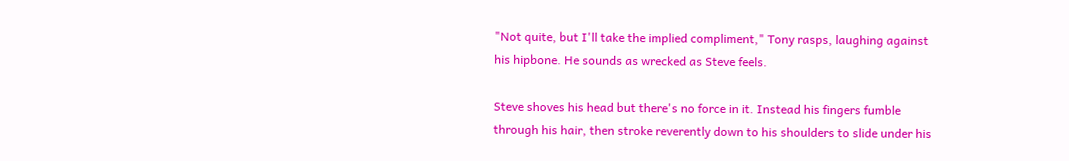"Not quite, but I'll take the implied compliment," Tony rasps, laughing against his hipbone. He sounds as wrecked as Steve feels.

Steve shoves his head but there's no force in it. Instead his fingers fumble through his hair, then stroke reverently down to his shoulders to slide under his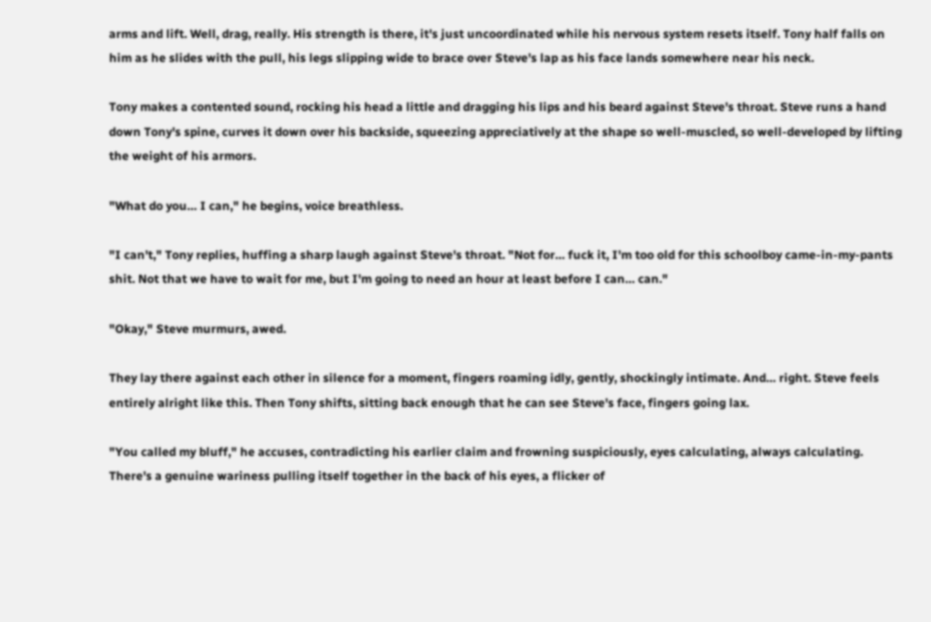arms and lift. Well, drag, really. His strength is there, it's just uncoordinated while his nervous system resets itself. Tony half falls on him as he slides with the pull, his legs slipping wide to brace over Steve's lap as his face lands somewhere near his neck.

Tony makes a contented sound, rocking his head a little and dragging his lips and his beard against Steve's throat. Steve runs a hand down Tony's spine, curves it down over his backside, squeezing appreciatively at the shape so well-muscled, so well-developed by lifting the weight of his armors.

"What do you… I can," he begins, voice breathless.

"I can't," Tony replies, huffing a sharp laugh against Steve's throat. "Not for… fuck it, I'm too old for this schoolboy came-in-my-pants shit. Not that we have to wait for me, but I'm going to need an hour at least before I can… can."

"Okay," Steve murmurs, awed.

They lay there against each other in silence for a moment, fingers roaming idly, gently, shockingly intimate. And… right. Steve feels entirely alright like this. Then Tony shifts, sitting back enough that he can see Steve's face, fingers going lax.

"You called my bluff," he accuses, contradicting his earlier claim and frowning suspiciously, eyes calculating, always calculating. There's a genuine wariness pulling itself together in the back of his eyes, a flicker of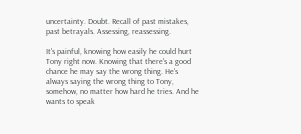uncertainty. Doubt. Recall of past mistakes, past betrayals. Assessing, reassessing.

It's painful, knowing how easily he could hurt Tony right now. Knowing that there's a good chance he may say the wrong thing. He's always saying the wrong thing to Tony, somehow, no matter how hard he tries. And he wants to speak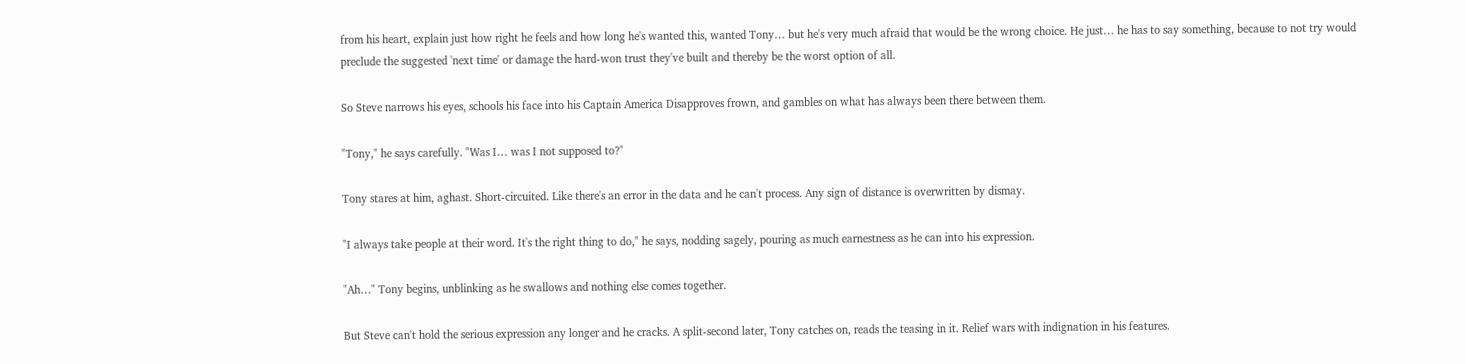from his heart, explain just how right he feels and how long he's wanted this, wanted Tony… but he's very much afraid that would be the wrong choice. He just… he has to say something, because to not try would preclude the suggested 'next time' or damage the hard-won trust they've built and thereby be the worst option of all.

So Steve narrows his eyes, schools his face into his Captain America Disapproves frown, and gambles on what has always been there between them.

"Tony," he says carefully. "Was I… was I not supposed to?"

Tony stares at him, aghast. Short-circuited. Like there's an error in the data and he can't process. Any sign of distance is overwritten by dismay.

"I always take people at their word. It's the right thing to do," he says, nodding sagely, pouring as much earnestness as he can into his expression.

"Ah…" Tony begins, unblinking as he swallows and nothing else comes together.

But Steve can't hold the serious expression any longer and he cracks. A split-second later, Tony catches on, reads the teasing in it. Relief wars with indignation in his features.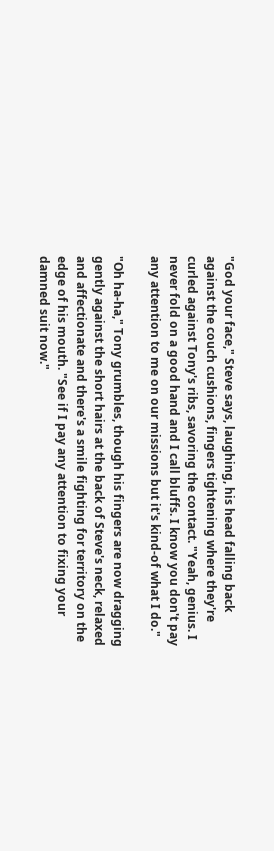"God your face," Steve says, laughing, his head falling back against the couch cushions, fingers tightening where they're curled against Tony's ribs, savoring the contact. "Yeah, genius. I never fold on a good hand and I call bluffs. I know you don't pay any attention to me on our missions but it's kind-of what I do."

"Oh ha-ha," Tony grumbles, though his fingers are now dragging gently against the short hairs at the back of Steve's neck, relaxed and affectionate and there's a smile fighting for territory on the edge of his mouth. "See if I pay any attention to fixing your damned suit now."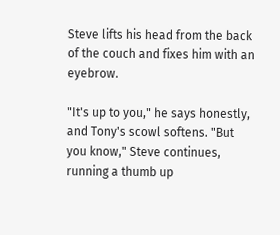Steve lifts his head from the back of the couch and fixes him with an eyebrow.

"It's up to you," he says honestly, and Tony's scowl softens. "But you know," Steve continues, running a thumb up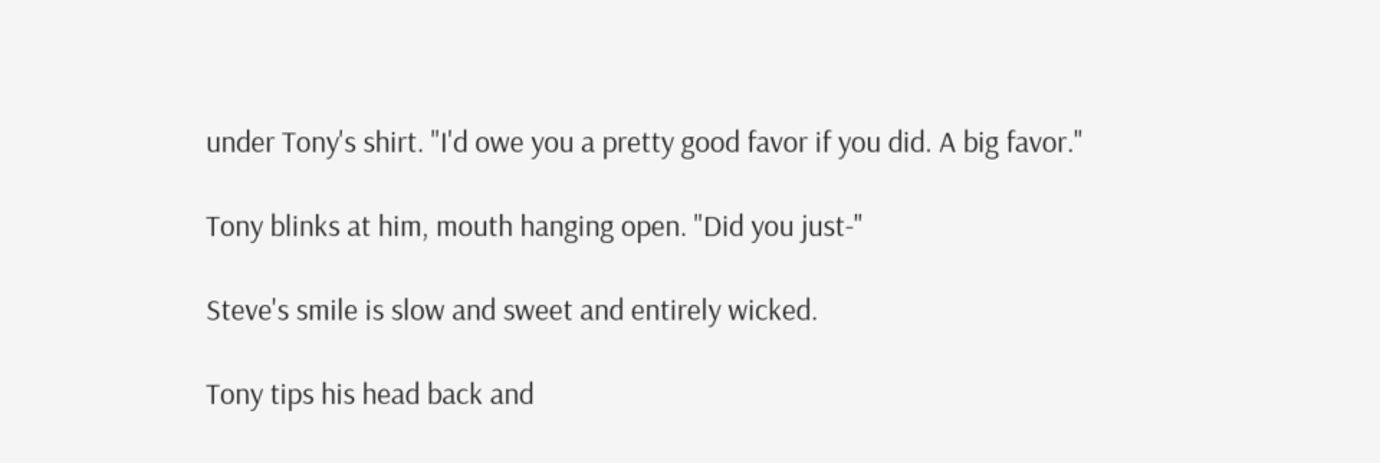under Tony's shirt. "I'd owe you a pretty good favor if you did. A big favor."

Tony blinks at him, mouth hanging open. "Did you just-"

Steve's smile is slow and sweet and entirely wicked.

Tony tips his head back and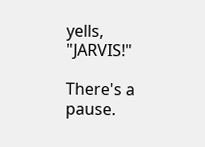yells, "JARVIS!"

There's a pause.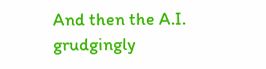And then the A.I. grudgingly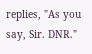replies, "As you say, Sir. DNR."